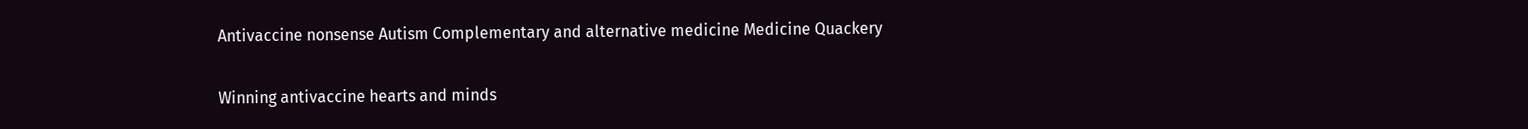Antivaccine nonsense Autism Complementary and alternative medicine Medicine Quackery

Winning antivaccine hearts and minds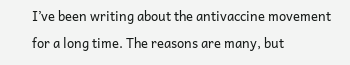I’ve been writing about the antivaccine movement for a long time. The reasons are many, but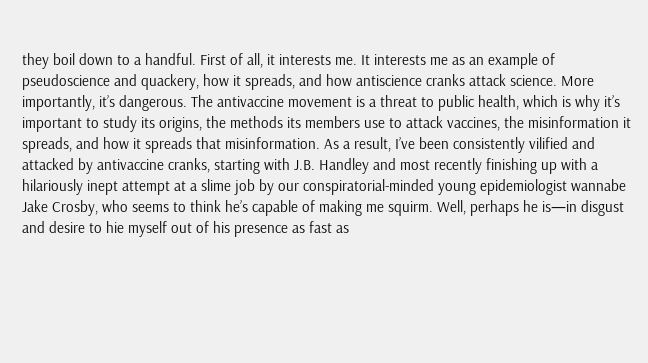they boil down to a handful. First of all, it interests me. It interests me as an example of pseudoscience and quackery, how it spreads, and how antiscience cranks attack science. More importantly, it’s dangerous. The antivaccine movement is a threat to public health, which is why it’s important to study its origins, the methods its members use to attack vaccines, the misinformation it spreads, and how it spreads that misinformation. As a result, I’ve been consistently vilified and attacked by antivaccine cranks, starting with J.B. Handley and most recently finishing up with a hilariously inept attempt at a slime job by our conspiratorial-minded young epidemiologist wannabe Jake Crosby, who seems to think he’s capable of making me squirm. Well, perhaps he is—in disgust and desire to hie myself out of his presence as fast as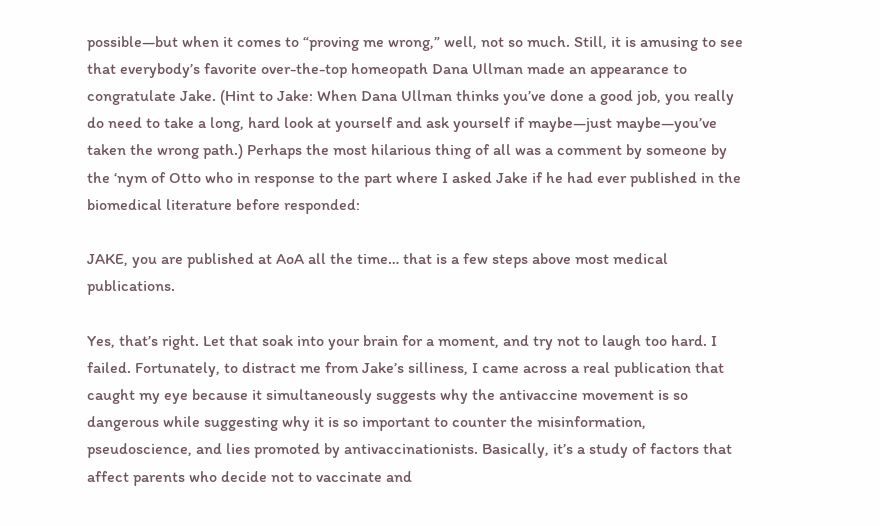possible—but when it comes to “proving me wrong,” well, not so much. Still, it is amusing to see that everybody’s favorite over-the-top homeopath Dana Ullman made an appearance to congratulate Jake. (Hint to Jake: When Dana Ullman thinks you’ve done a good job, you really do need to take a long, hard look at yourself and ask yourself if maybe—just maybe—you’ve taken the wrong path.) Perhaps the most hilarious thing of all was a comment by someone by the ‘nym of Otto who in response to the part where I asked Jake if he had ever published in the biomedical literature before responded:

JAKE, you are published at AoA all the time… that is a few steps above most medical publications.

Yes, that’s right. Let that soak into your brain for a moment, and try not to laugh too hard. I failed. Fortunately, to distract me from Jake’s silliness, I came across a real publication that caught my eye because it simultaneously suggests why the antivaccine movement is so dangerous while suggesting why it is so important to counter the misinformation, pseudoscience, and lies promoted by antivaccinationists. Basically, it’s a study of factors that affect parents who decide not to vaccinate and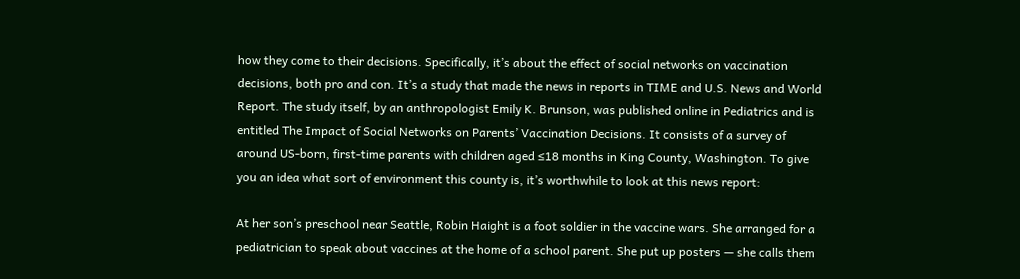how they come to their decisions. Specifically, it’s about the effect of social networks on vaccination decisions, both pro and con. It’s a study that made the news in reports in TIME and U.S. News and World Report. The study itself, by an anthropologist Emily K. Brunson, was published online in Pediatrics and is entitled The Impact of Social Networks on Parents’ Vaccination Decisions. It consists of a survey of around US-born, first-time parents with children aged ≤18 months in King County, Washington. To give you an idea what sort of environment this county is, it’s worthwhile to look at this news report:

At her son’s preschool near Seattle, Robin Haight is a foot soldier in the vaccine wars. She arranged for a pediatrician to speak about vaccines at the home of a school parent. She put up posters — she calls them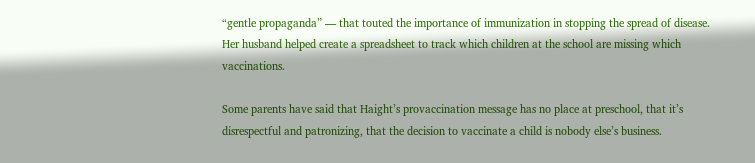“gentle propaganda” — that touted the importance of immunization in stopping the spread of disease. Her husband helped create a spreadsheet to track which children at the school are missing which vaccinations.

Some parents have said that Haight’s provaccination message has no place at preschool, that it’s disrespectful and patronizing, that the decision to vaccinate a child is nobody else’s business.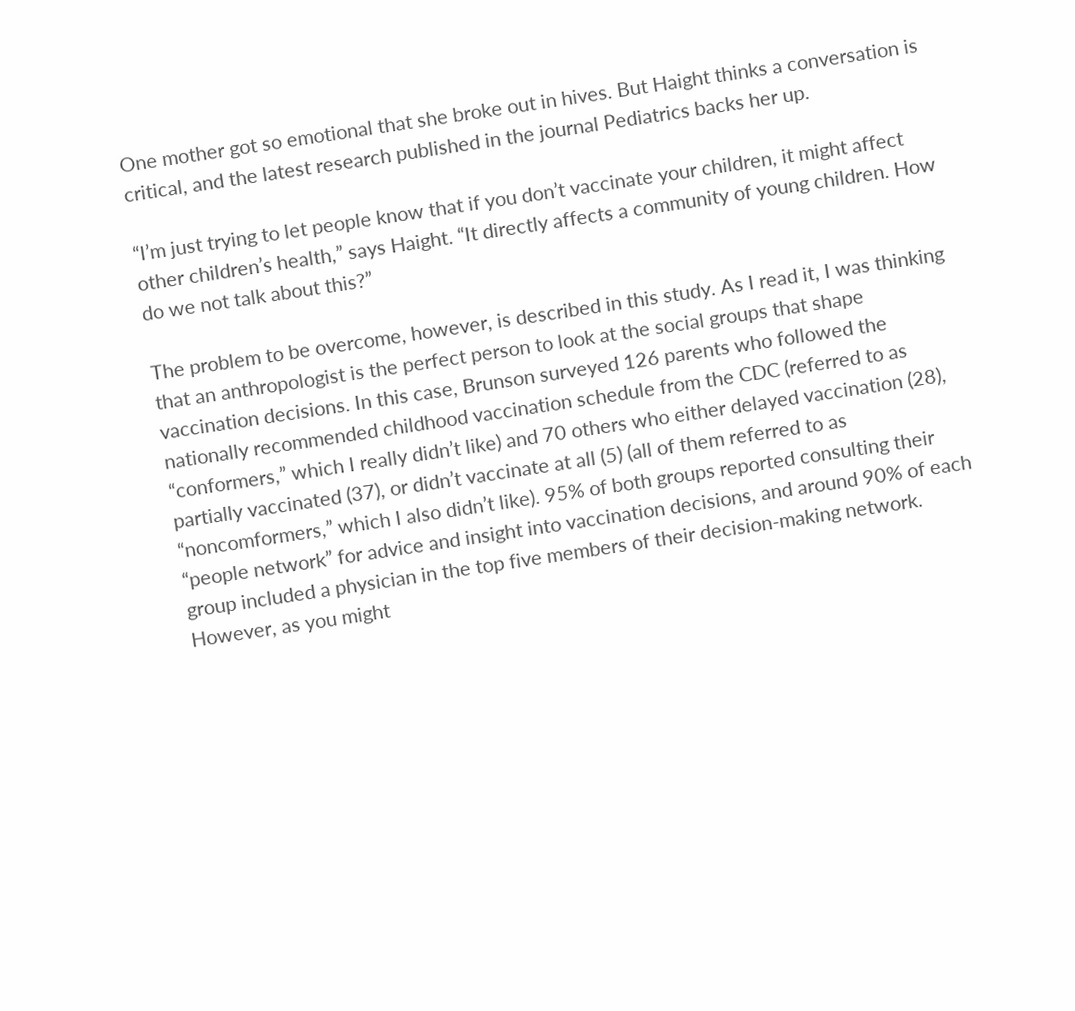One mother got so emotional that she broke out in hives. But Haight thinks a conversation is critical, and the latest research published in the journal Pediatrics backs her up.

“I’m just trying to let people know that if you don’t vaccinate your children, it might affect other children’s health,” says Haight. “It directly affects a community of young children. How do we not talk about this?”

The problem to be overcome, however, is described in this study. As I read it, I was thinking that an anthropologist is the perfect person to look at the social groups that shape vaccination decisions. In this case, Brunson surveyed 126 parents who followed the nationally recommended childhood vaccination schedule from the CDC (referred to as “conformers,” which I really didn’t like) and 70 others who either delayed vaccination (28), partially vaccinated (37), or didn’t vaccinate at all (5) (all of them referred to as “noncomformers,” which I also didn’t like). 95% of both groups reported consulting their “people network” for advice and insight into vaccination decisions, and around 90% of each group included a physician in the top five members of their decision-making network. However, as you might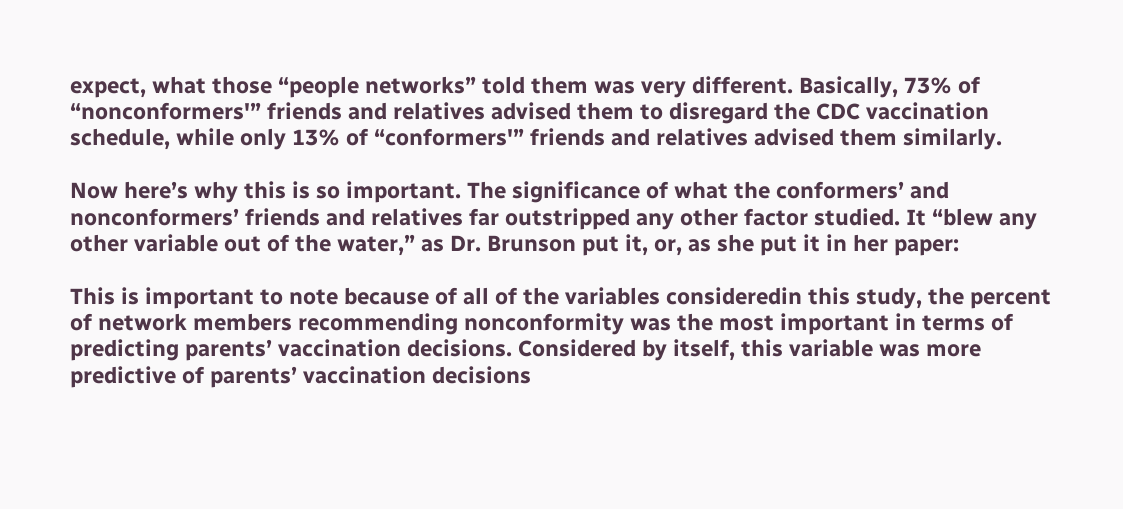expect, what those “people networks” told them was very different. Basically, 73% of “nonconformers'” friends and relatives advised them to disregard the CDC vaccination schedule, while only 13% of “conformers'” friends and relatives advised them similarly.

Now here’s why this is so important. The significance of what the conformers’ and nonconformers’ friends and relatives far outstripped any other factor studied. It “blew any other variable out of the water,” as Dr. Brunson put it, or, as she put it in her paper:

This is important to note because of all of the variables consideredin this study, the percent of network members recommending nonconformity was the most important in terms of predicting parents’ vaccination decisions. Considered by itself, this variable was more predictive of parents’ vaccination decisions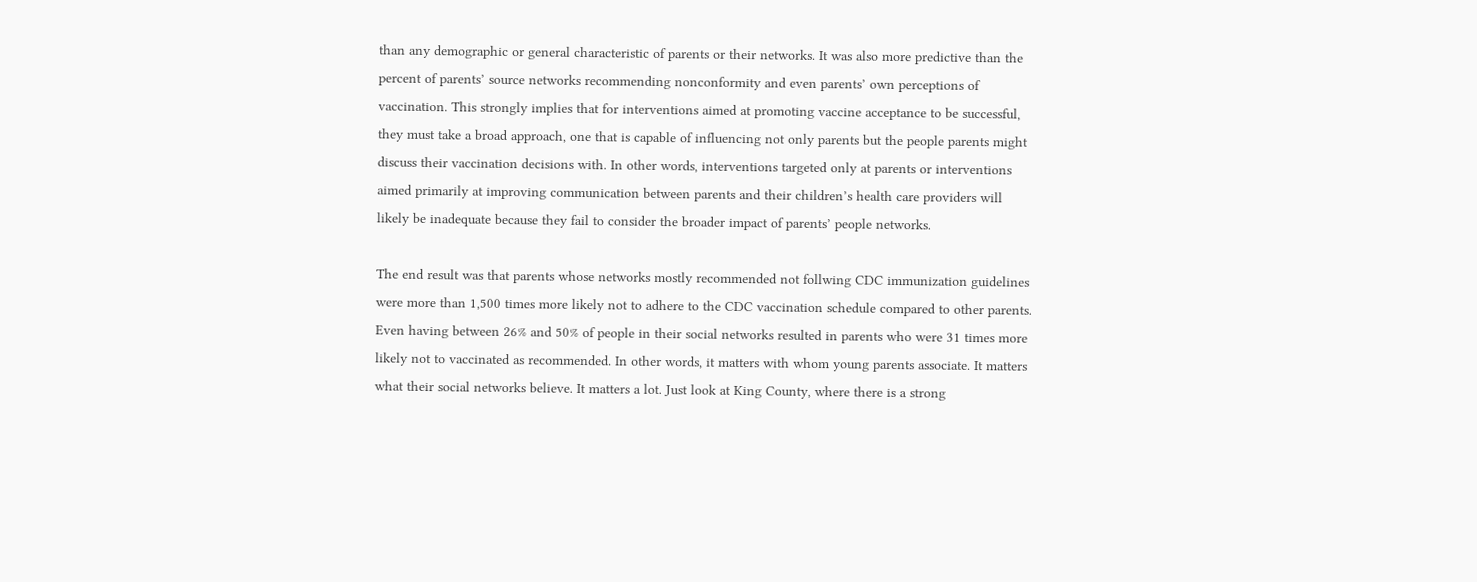than any demographic or general characteristic of parents or their networks. It was also more predictive than the percent of parents’ source networks recommending nonconformity and even parents’ own perceptions of vaccination. This strongly implies that for interventions aimed at promoting vaccine acceptance to be successful, they must take a broad approach, one that is capable of influencing not only parents but the people parents might discuss their vaccination decisions with. In other words, interventions targeted only at parents or interventions aimed primarily at improving communication between parents and their children’s health care providers will likely be inadequate because they fail to consider the broader impact of parents’ people networks.

The end result was that parents whose networks mostly recommended not follwing CDC immunization guidelines were more than 1,500 times more likely not to adhere to the CDC vaccination schedule compared to other parents. Even having between 26% and 50% of people in their social networks resulted in parents who were 31 times more likely not to vaccinated as recommended. In other words, it matters with whom young parents associate. It matters what their social networks believe. It matters a lot. Just look at King County, where there is a strong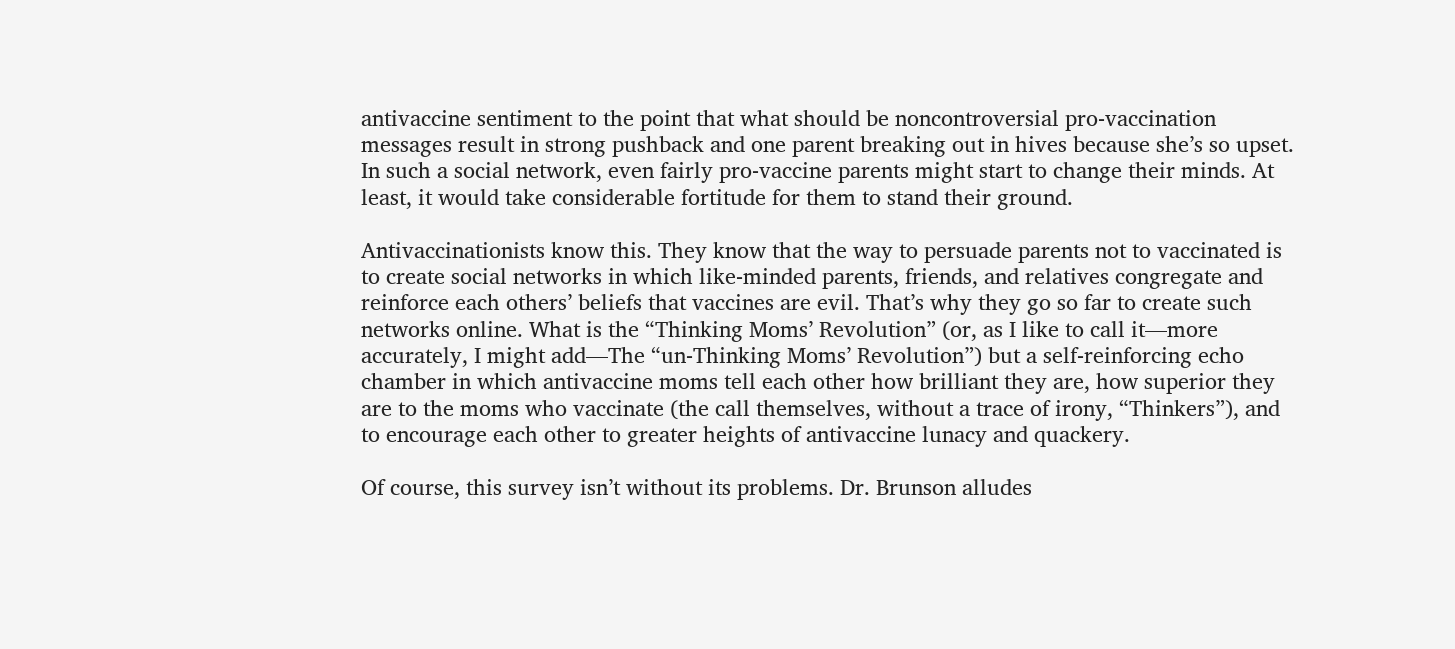antivaccine sentiment to the point that what should be noncontroversial pro-vaccination messages result in strong pushback and one parent breaking out in hives because she’s so upset. In such a social network, even fairly pro-vaccine parents might start to change their minds. At least, it would take considerable fortitude for them to stand their ground.

Antivaccinationists know this. They know that the way to persuade parents not to vaccinated is to create social networks in which like-minded parents, friends, and relatives congregate and reinforce each others’ beliefs that vaccines are evil. That’s why they go so far to create such networks online. What is the “Thinking Moms’ Revolution” (or, as I like to call it—more accurately, I might add—The “un-Thinking Moms’ Revolution”) but a self-reinforcing echo chamber in which antivaccine moms tell each other how brilliant they are, how superior they are to the moms who vaccinate (the call themselves, without a trace of irony, “Thinkers”), and to encourage each other to greater heights of antivaccine lunacy and quackery.

Of course, this survey isn’t without its problems. Dr. Brunson alludes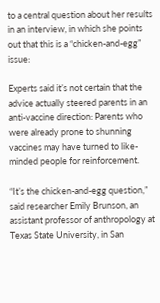to a central question about her results in an interview, in which she points out that this is a “chicken-and-egg” issue:

Experts said it’s not certain that the advice actually steered parents in an anti-vaccine direction: Parents who were already prone to shunning vaccines may have turned to like-minded people for reinforcement.

“It’s the chicken-and-egg question,” said researcher Emily Brunson, an assistant professor of anthropology at Texas State University, in San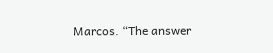Marcos. “The answer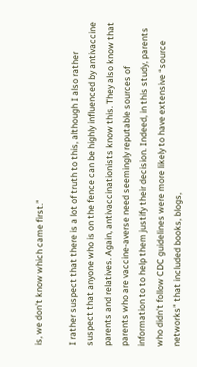is, we don’t know which came first.”

I rather suspect that there is a lot of truth to this, although I also rather suspect that anyone who is on the fence can be highly influenced by antivaccine parents and relatives. Again, antivaccinationists know this. They also know that parents who are vaccine-averse need seemingly reputable sources of information to to help them justify their decision. Indeed, in this study, parents who didn’t follow CDC guidelines were more likely to have extensive “source networks” that included books, blogs,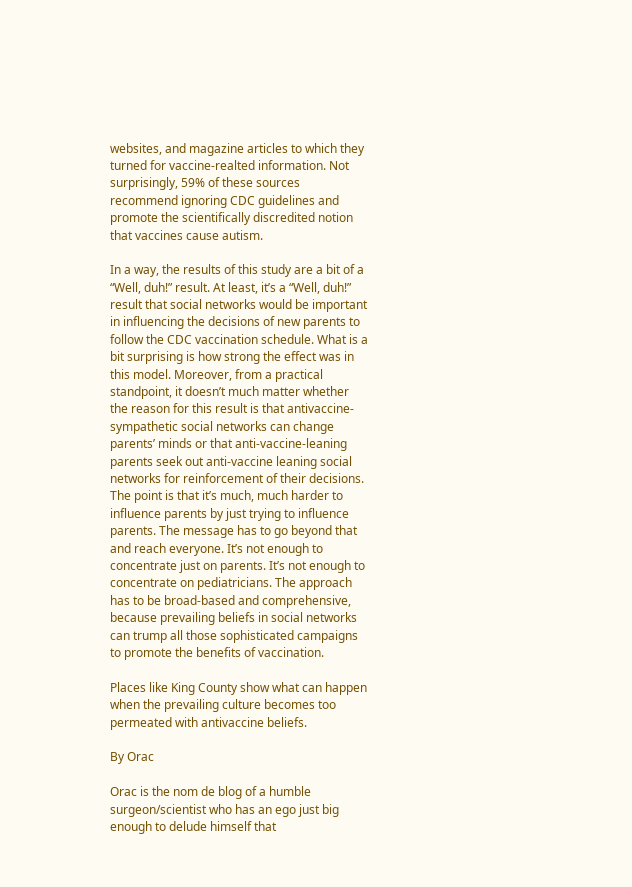websites, and magazine articles to which they turned for vaccine-realted information. Not surprisingly, 59% of these sources recommend ignoring CDC guidelines and promote the scientifically discredited notion that vaccines cause autism.

In a way, the results of this study are a bit of a “Well, duh!” result. At least, it’s a “Well, duh!” result that social networks would be important in influencing the decisions of new parents to follow the CDC vaccination schedule. What is a bit surprising is how strong the effect was in this model. Moreover, from a practical standpoint, it doesn’t much matter whether the reason for this result is that antivaccine-sympathetic social networks can change parents’ minds or that anti-vaccine-leaning parents seek out anti-vaccine leaning social networks for reinforcement of their decisions. The point is that it’s much, much harder to influence parents by just trying to influence parents. The message has to go beyond that and reach everyone. It’s not enough to concentrate just on parents. It’s not enough to concentrate on pediatricians. The approach has to be broad-based and comprehensive, because prevailing beliefs in social networks can trump all those sophisticated campaigns to promote the benefits of vaccination.

Places like King County show what can happen when the prevailing culture becomes too permeated with antivaccine beliefs.

By Orac

Orac is the nom de blog of a humble surgeon/scientist who has an ego just big enough to delude himself that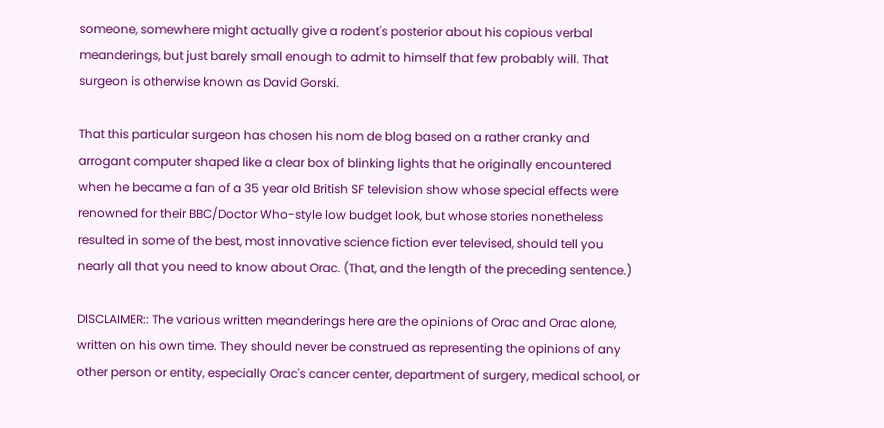someone, somewhere might actually give a rodent's posterior about his copious verbal meanderings, but just barely small enough to admit to himself that few probably will. That surgeon is otherwise known as David Gorski.

That this particular surgeon has chosen his nom de blog based on a rather cranky and arrogant computer shaped like a clear box of blinking lights that he originally encountered when he became a fan of a 35 year old British SF television show whose special effects were renowned for their BBC/Doctor Who-style low budget look, but whose stories nonetheless resulted in some of the best, most innovative science fiction ever televised, should tell you nearly all that you need to know about Orac. (That, and the length of the preceding sentence.)

DISCLAIMER:: The various written meanderings here are the opinions of Orac and Orac alone, written on his own time. They should never be construed as representing the opinions of any other person or entity, especially Orac's cancer center, department of surgery, medical school, or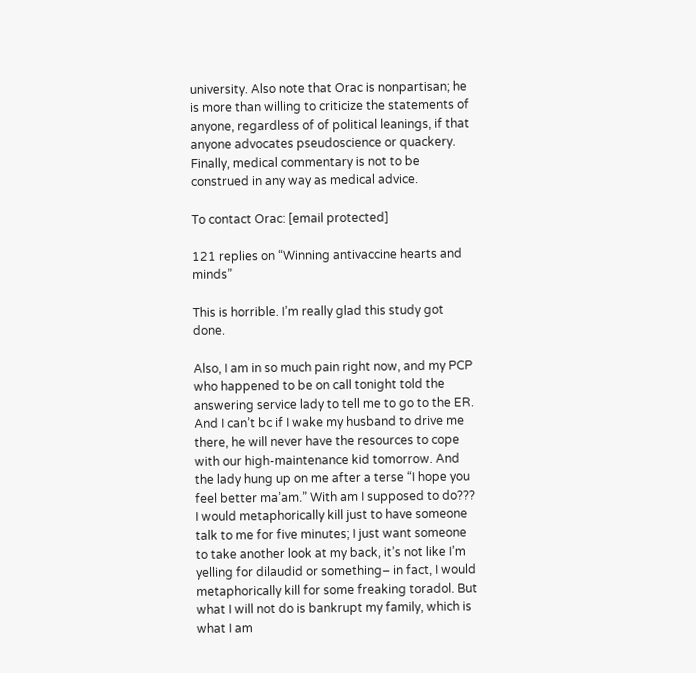university. Also note that Orac is nonpartisan; he is more than willing to criticize the statements of anyone, regardless of of political leanings, if that anyone advocates pseudoscience or quackery. Finally, medical commentary is not to be construed in any way as medical advice.

To contact Orac: [email protected]

121 replies on “Winning antivaccine hearts and minds”

This is horrible. I’m really glad this study got done.

Also, I am in so much pain right now, and my PCP who happened to be on call tonight told the answering service lady to tell me to go to the ER. And I can’t bc if I wake my husband to drive me there, he will never have the resources to cope with our high-maintenance kid tomorrow. And the lady hung up on me after a terse “I hope you feel better ma’am.” With am I supposed to do??? I would metaphorically kill just to have someone talk to me for five minutes; I just want someone to take another look at my back, it’s not like I’m yelling for dilaudid or something– in fact, I would metaphorically kill for some freaking toradol. But what I will not do is bankrupt my family, which is what I am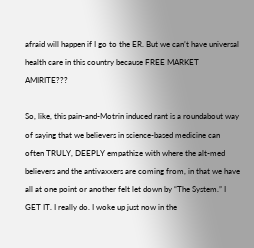afraid will happen if I go to the ER. But we can’t have universal health care in this country because FREE MARKET AMIRITE???

So, like, this pain-and-Motrin induced rant is a roundabout way of saying that we believers in science-based medicine can often TRULY, DEEPLY empathize with where the alt-med believers and the antivaxxers are coming from, in that we have all at one point or another felt let down by “The System.” I GET IT. I really do. I woke up just now in the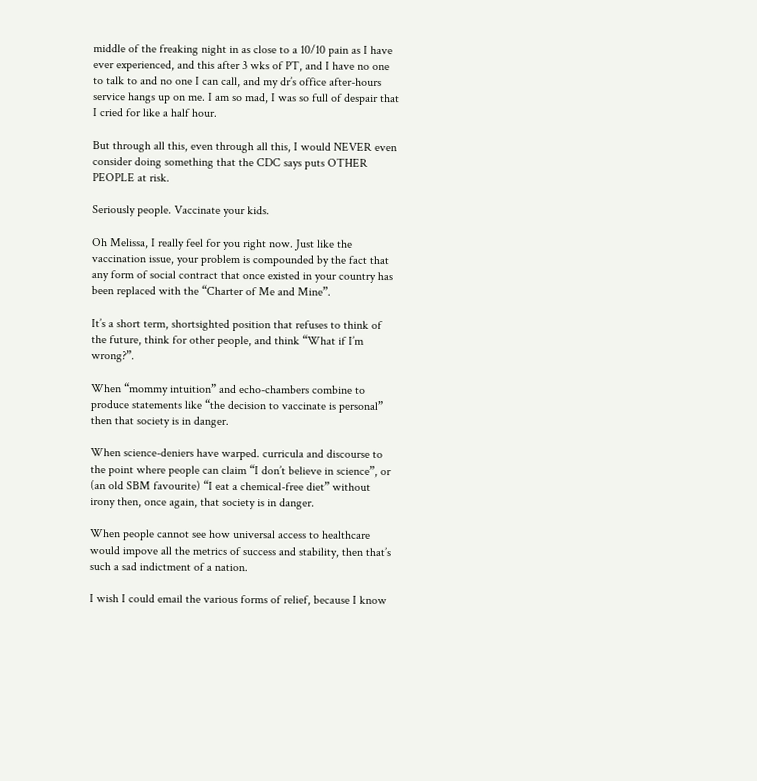middle of the freaking night in as close to a 10/10 pain as I have ever experienced, and this after 3 wks of PT, and I have no one to talk to and no one I can call, and my dr’s office after-hours service hangs up on me. I am so mad, I was so full of despair that I cried for like a half hour.

But through all this, even through all this, I would NEVER even consider doing something that the CDC says puts OTHER PEOPLE at risk.

Seriously people. Vaccinate your kids.

Oh Melissa, I really feel for you right now. Just like the vaccination issue, your problem is compounded by the fact that any form of social contract that once existed in your country has been replaced with the “Charter of Me and Mine”.

It’s a short term, shortsighted position that refuses to think of the future, think for other people, and think “What if I’m wrong?”.

When “mommy intuition” and echo-chambers combine to produce statements like “the decision to vaccinate is personal” then that society is in danger.

When science-deniers have warped. curricula and discourse to the point where people can claim “I don’t believe in science”, or (an old SBM favourite) “I eat a chemical-free diet” without irony then, once again, that society is in danger.

When people cannot see how universal access to healthcare would impove all the metrics of success and stability, then that’s such a sad indictment of a nation.

I wish I could email the various forms of relief, because I know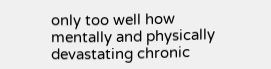only too well how mentally and physically devastating chronic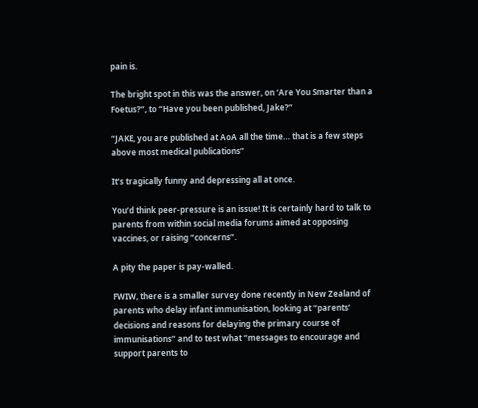pain is.

The bright spot in this was the answer, on ‘Are You Smarter than a Foetus?”, to “Have you been published, Jake?”

“JAKE, you are published at AoA all the time… that is a few steps above most medical publications”

It’s tragically funny and depressing all at once.

You’d think peer-pressure is an issue! It is certainly hard to talk to parents from within social media forums aimed at opposing vaccines, or raising “concerns”.

A pity the paper is pay-walled.

FWIW, there is a smaller survey done recently in New Zealand of parents who delay infant immunisation, looking at “parents’ decisions and reasons for delaying the primary course of immunisations” and to test what “messages to encourage and support parents to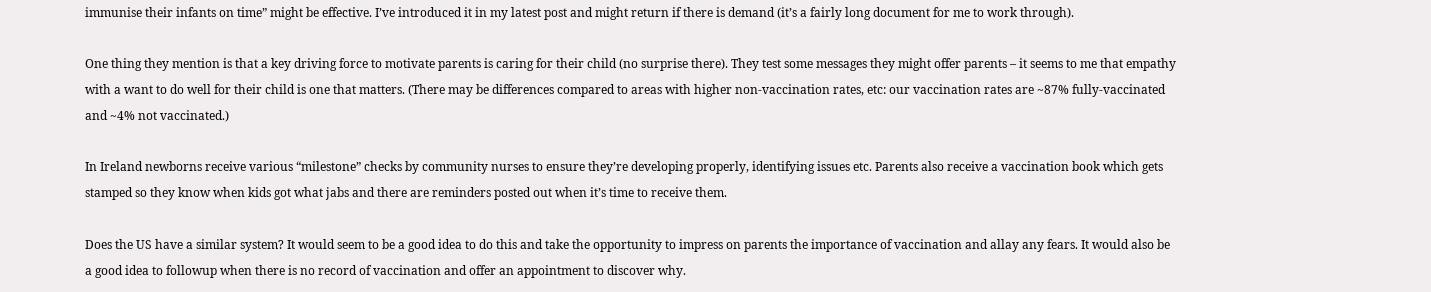immunise their infants on time” might be effective. I’ve introduced it in my latest post and might return if there is demand (it’s a fairly long document for me to work through).

One thing they mention is that a key driving force to motivate parents is caring for their child (no surprise there). They test some messages they might offer parents – it seems to me that empathy with a want to do well for their child is one that matters. (There may be differences compared to areas with higher non-vaccination rates, etc: our vaccination rates are ~87% fully-vaccinated and ~4% not vaccinated.)

In Ireland newborns receive various “milestone” checks by community nurses to ensure they’re developing properly, identifying issues etc. Parents also receive a vaccination book which gets stamped so they know when kids got what jabs and there are reminders posted out when it’s time to receive them.

Does the US have a similar system? It would seem to be a good idea to do this and take the opportunity to impress on parents the importance of vaccination and allay any fears. It would also be a good idea to followup when there is no record of vaccination and offer an appointment to discover why.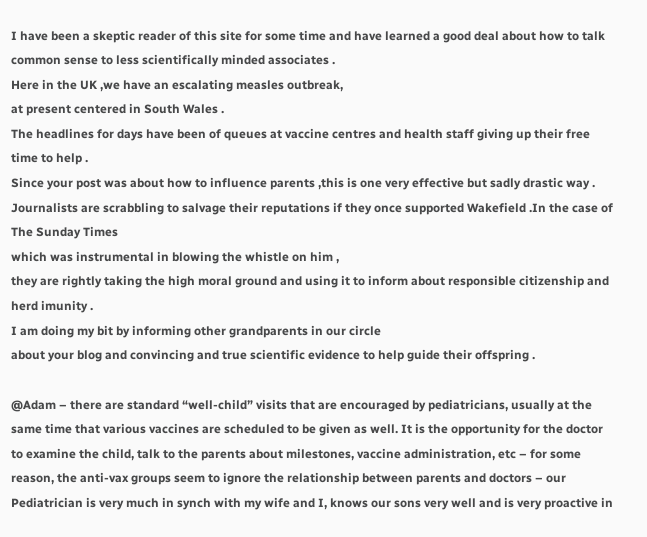I have been a skeptic reader of this site for some time and have learned a good deal about how to talk common sense to less scientifically minded associates .
Here in the UK ,we have an escalating measles outbreak,
at present centered in South Wales .
The headlines for days have been of queues at vaccine centres and health staff giving up their free time to help .
Since your post was about how to influence parents ,this is one very effective but sadly drastic way .
Journalists are scrabbling to salvage their reputations if they once supported Wakefield .In the case of The Sunday Times
which was instrumental in blowing the whistle on him ,
they are rightly taking the high moral ground and using it to inform about responsible citizenship and herd imunity .
I am doing my bit by informing other grandparents in our circle
about your blog and convincing and true scientific evidence to help guide their offspring .

@Adam – there are standard “well-child” visits that are encouraged by pediatricians, usually at the same time that various vaccines are scheduled to be given as well. It is the opportunity for the doctor to examine the child, talk to the parents about milestones, vaccine administration, etc – for some reason, the anti-vax groups seem to ignore the relationship between parents and doctors – our Pediatrician is very much in synch with my wife and I, knows our sons very well and is very proactive in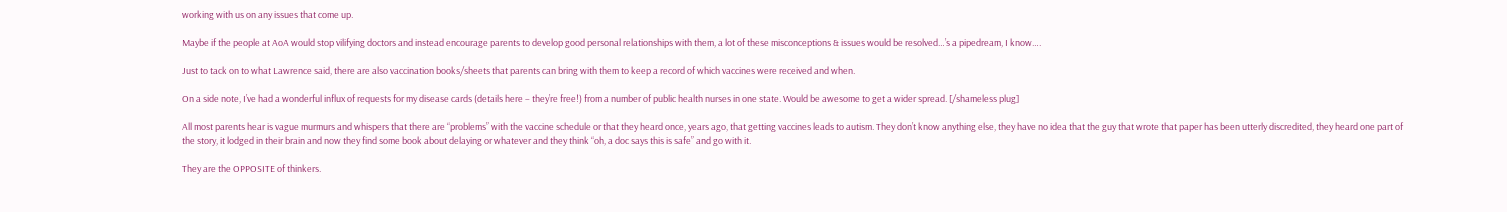working with us on any issues that come up.

Maybe if the people at AoA would stop vilifying doctors and instead encourage parents to develop good personal relationships with them, a lot of these misconceptions & issues would be resolved…’s a pipedream, I know….

Just to tack on to what Lawrence said, there are also vaccination books/sheets that parents can bring with them to keep a record of which vaccines were received and when.

On a side note, I’ve had a wonderful influx of requests for my disease cards (details here – they’re free!) from a number of public health nurses in one state. Would be awesome to get a wider spread. [/shameless plug]

All most parents hear is vague murmurs and whispers that there are “problems” with the vaccine schedule or that they heard once, years ago, that getting vaccines leads to autism. They don’t know anything else, they have no idea that the guy that wrote that paper has been utterly discredited, they heard one part of the story, it lodged in their brain and now they find some book about delaying or whatever and they think “oh, a doc says this is safe” and go with it.

They are the OPPOSITE of thinkers.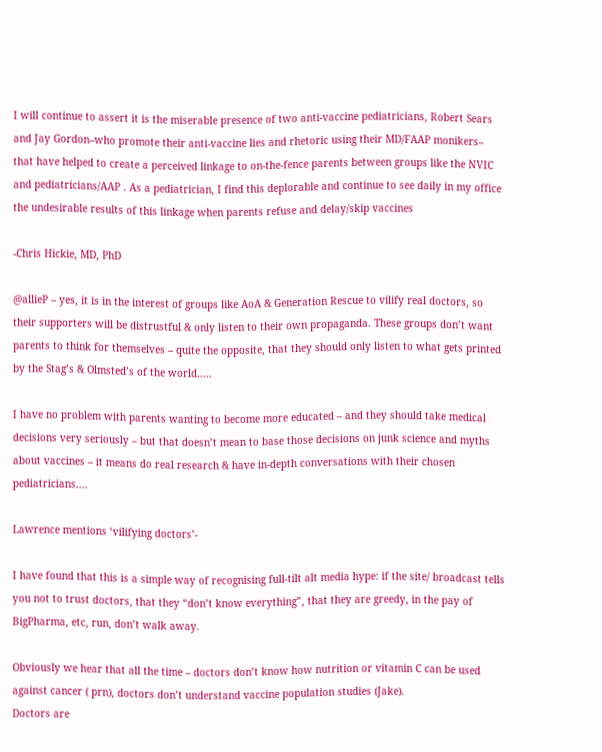I will continue to assert it is the miserable presence of two anti-vaccine pediatricians, Robert Sears and Jay Gordon–who promote their anti-vaccine lies and rhetoric using their MD/FAAP monikers– that have helped to create a perceived linkage to on-the-fence parents between groups like the NVIC and pediatricians/AAP . As a pediatrician, I find this deplorable and continue to see daily in my office the undesirable results of this linkage when parents refuse and delay/skip vaccines

-Chris Hickie, MD, PhD

@allieP – yes, it is in the interest of groups like AoA & Generation Rescue to vilify real doctors, so their supporters will be distrustful & only listen to their own propaganda. These groups don’t want parents to think for themselves – quite the opposite, that they should only listen to what gets printed by the Stag’s & Olmsted’s of the world…..

I have no problem with parents wanting to become more educated – and they should take medical decisions very seriously – but that doesn’t mean to base those decisions on junk science and myths about vaccines – it means do real research & have in-depth conversations with their chosen pediatricians….

Lawrence mentions ‘vilifying doctors’-

I have found that this is a simple way of recognising full-tilt alt media hype: if the site/ broadcast tells you not to trust doctors, that they “don’t know everything”, that they are greedy, in the pay of BigPharma, etc, run, don’t walk away.

Obviously we hear that all the time – doctors don’t know how nutrition or vitamin C can be used against cancer ( prn), doctors don’t understand vaccine population studies (Jake).
Doctors are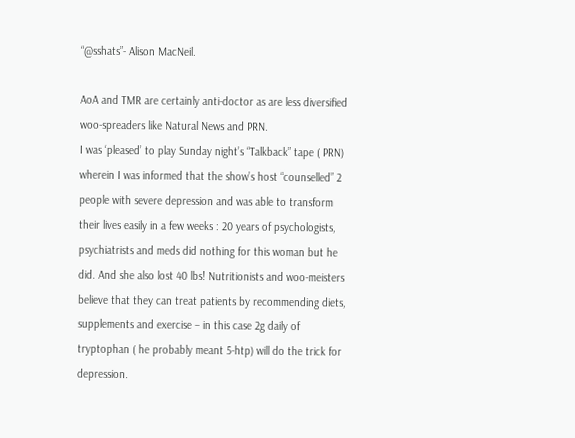“@sshats”- Alison MacNeil.

AoA and TMR are certainly anti-doctor as are less diversified woo-spreaders like Natural News and PRN.
I was ‘pleased’ to play Sunday night’s “Talkback” tape ( PRN) wherein I was informed that the show’s host “counselled” 2 people with severe depression and was able to transform their lives easily in a few weeks : 20 years of psychologists, psychiatrists and meds did nothing for this woman but he did. And she also lost 40 lbs! Nutritionists and woo-meisters believe that they can treat patients by recommending diets, supplements and exercise – in this case 2g daily of tryptophan ( he probably meant 5-htp) will do the trick for depression.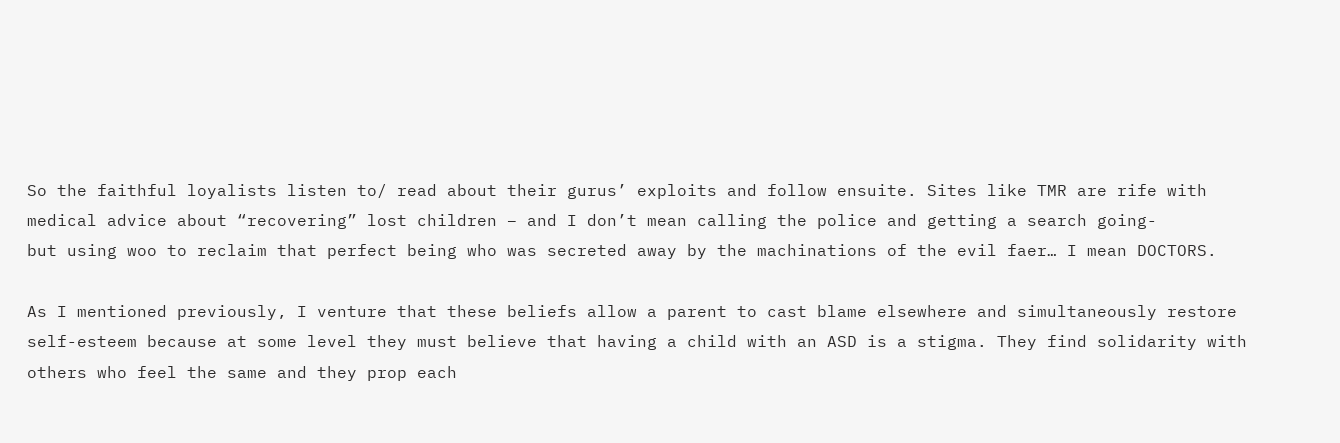So the faithful loyalists listen to/ read about their gurus’ exploits and follow ensuite. Sites like TMR are rife with medical advice about “recovering” lost children – and I don’t mean calling the police and getting a search going-
but using woo to reclaim that perfect being who was secreted away by the machinations of the evil faer… I mean DOCTORS.

As I mentioned previously, I venture that these beliefs allow a parent to cast blame elsewhere and simultaneously restore self-esteem because at some level they must believe that having a child with an ASD is a stigma. They find solidarity with others who feel the same and they prop each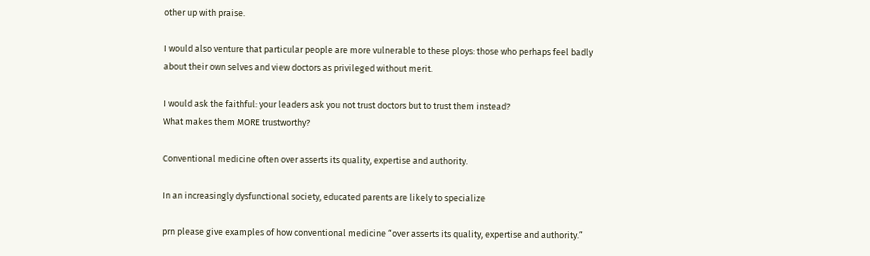other up with praise.

I would also venture that particular people are more vulnerable to these ploys: those who perhaps feel badly about their own selves and view doctors as privileged without merit.

I would ask the faithful: your leaders ask you not trust doctors but to trust them instead?
What makes them MORE trustworthy?

Conventional medicine often over asserts its quality, expertise and authority.

In an increasingly dysfunctional society, educated parents are likely to specialize

prn please give examples of how conventional medicine “over asserts its quality, expertise and authority.”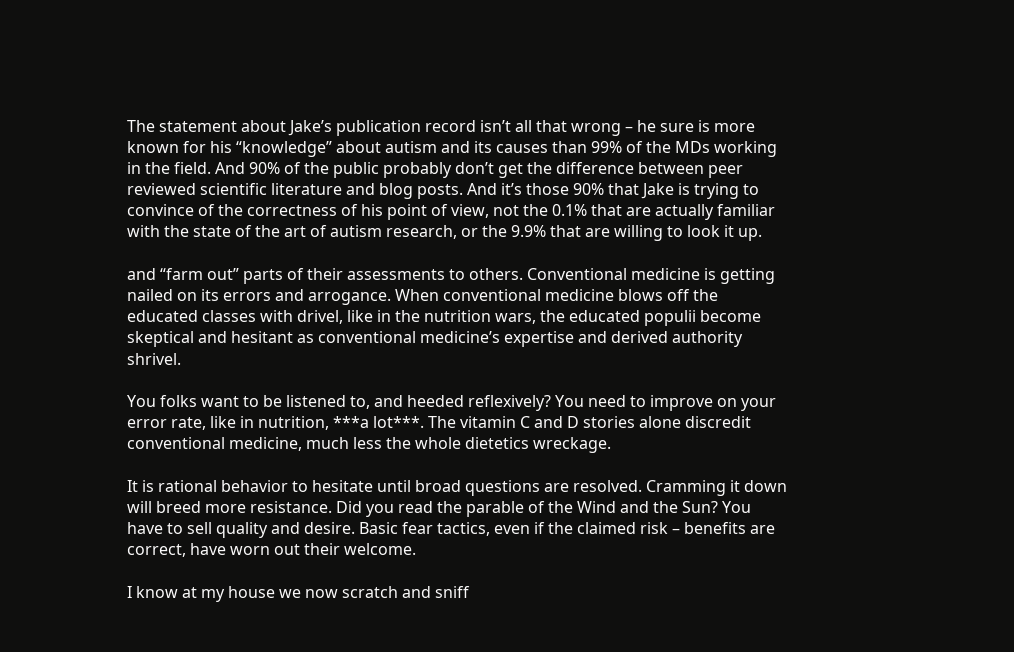The statement about Jake’s publication record isn’t all that wrong – he sure is more known for his “knowledge” about autism and its causes than 99% of the MDs working in the field. And 90% of the public probably don’t get the difference between peer reviewed scientific literature and blog posts. And it’s those 90% that Jake is trying to convince of the correctness of his point of view, not the 0.1% that are actually familiar with the state of the art of autism research, or the 9.9% that are willing to look it up.

and “farm out” parts of their assessments to others. Conventional medicine is getting nailed on its errors and arrogance. When conventional medicine blows off the educated classes with drivel, like in the nutrition wars, the educated populii become skeptical and hesitant as conventional medicine’s expertise and derived authority shrivel.

You folks want to be listened to, and heeded reflexively? You need to improve on your error rate, like in nutrition, ***a lot***. The vitamin C and D stories alone discredit conventional medicine, much less the whole dietetics wreckage.

It is rational behavior to hesitate until broad questions are resolved. Cramming it down will breed more resistance. Did you read the parable of the Wind and the Sun? You have to sell quality and desire. Basic fear tactics, even if the claimed risk – benefits are correct, have worn out their welcome.

I know at my house we now scratch and sniff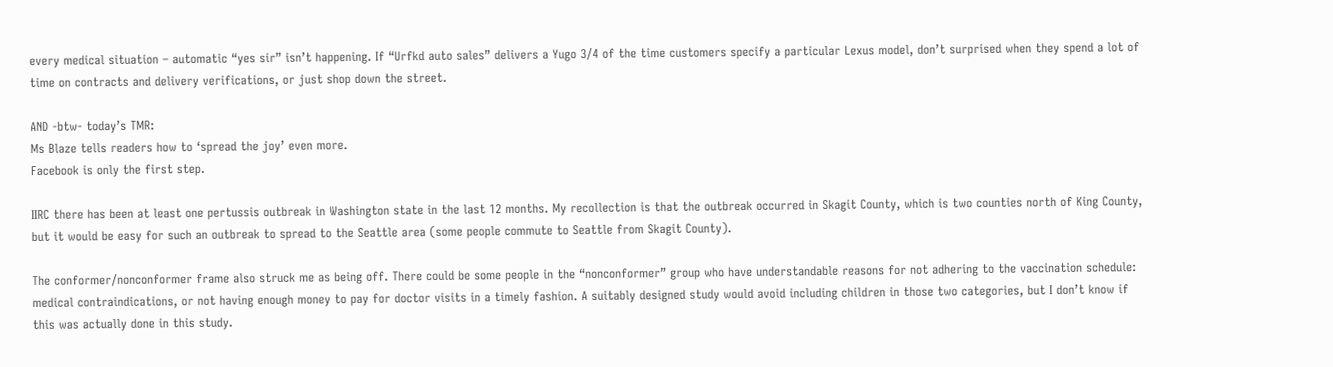every medical situation – automatic “yes sir” isn’t happening. If “Urfkd auto sales” delivers a Yugo 3/4 of the time customers specify a particular Lexus model, don’t surprised when they spend a lot of time on contracts and delivery verifications, or just shop down the street.

AND -btw- today’s TMR:
Ms Blaze tells readers how to ‘spread the joy’ even more.
Facebook is only the first step.

IIRC there has been at least one pertussis outbreak in Washington state in the last 12 months. My recollection is that the outbreak occurred in Skagit County, which is two counties north of King County, but it would be easy for such an outbreak to spread to the Seattle area (some people commute to Seattle from Skagit County).

The conformer/nonconformer frame also struck me as being off. There could be some people in the “nonconformer” group who have understandable reasons for not adhering to the vaccination schedule: medical contraindications, or not having enough money to pay for doctor visits in a timely fashion. A suitably designed study would avoid including children in those two categories, but I don’t know if this was actually done in this study.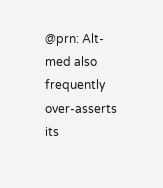@prn: Alt-med also frequently over-asserts its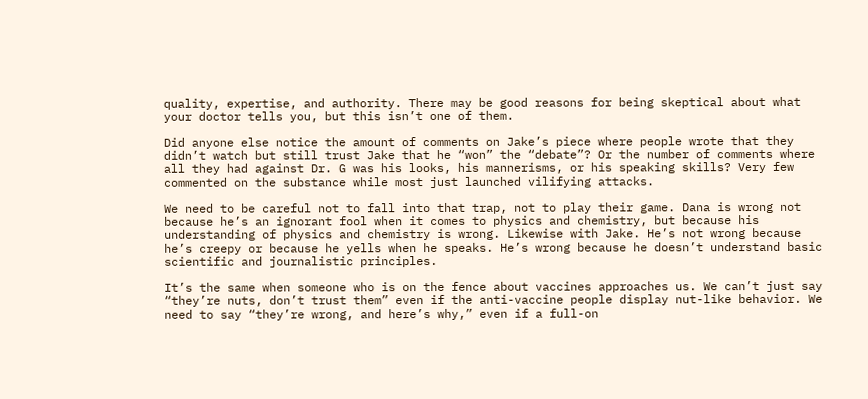quality, expertise, and authority. There may be good reasons for being skeptical about what your doctor tells you, but this isn’t one of them.

Did anyone else notice the amount of comments on Jake’s piece where people wrote that they didn’t watch but still trust Jake that he “won” the “debate”? Or the number of comments where all they had against Dr. G was his looks, his mannerisms, or his speaking skills? Very few commented on the substance while most just launched vilifying attacks.

We need to be careful not to fall into that trap, not to play their game. Dana is wrong not because he’s an ignorant fool when it comes to physics and chemistry, but because his understanding of physics and chemistry is wrong. Likewise with Jake. He’s not wrong because he’s creepy or because he yells when he speaks. He’s wrong because he doesn’t understand basic scientific and journalistic principles.

It’s the same when someone who is on the fence about vaccines approaches us. We can’t just say “they’re nuts, don’t trust them” even if the anti-vaccine people display nut-like behavior. We need to say “they’re wrong, and here’s why,” even if a full-on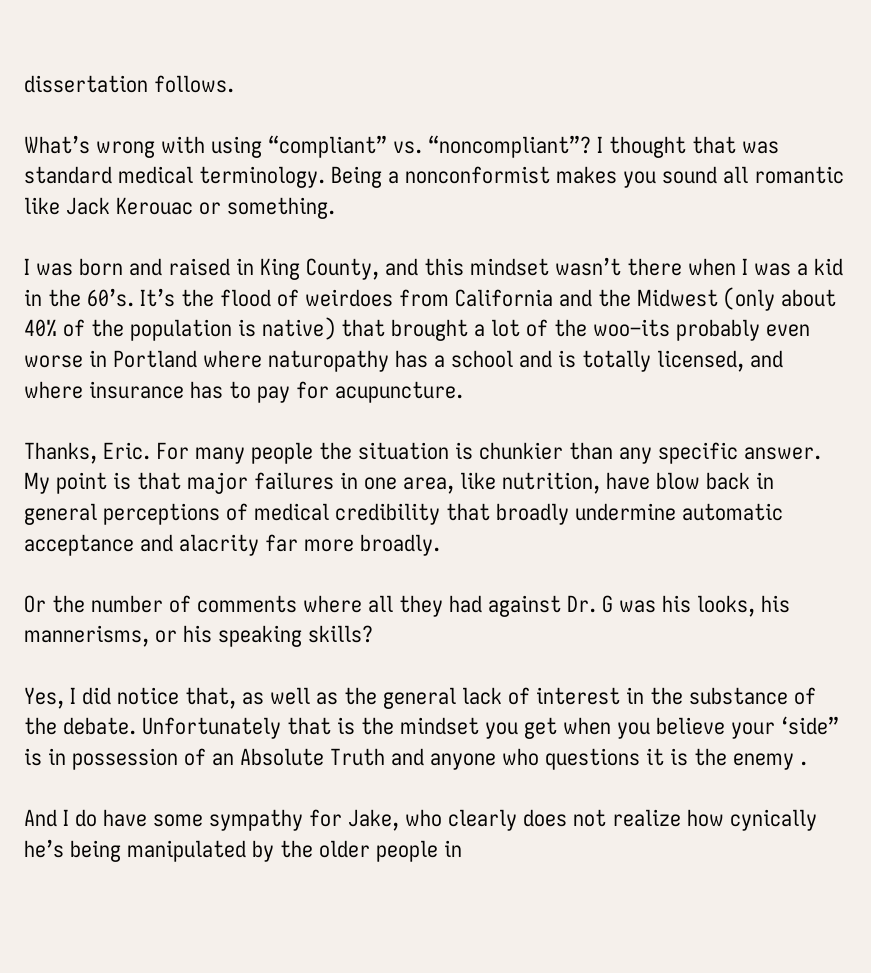dissertation follows.

What’s wrong with using “compliant” vs. “noncompliant”? I thought that was standard medical terminology. Being a nonconformist makes you sound all romantic like Jack Kerouac or something.

I was born and raised in King County, and this mindset wasn’t there when I was a kid in the 60’s. It’s the flood of weirdoes from California and the Midwest (only about 40% of the population is native) that brought a lot of the woo–its probably even worse in Portland where naturopathy has a school and is totally licensed, and where insurance has to pay for acupuncture.

Thanks, Eric. For many people the situation is chunkier than any specific answer. My point is that major failures in one area, like nutrition, have blow back in general perceptions of medical credibility that broadly undermine automatic acceptance and alacrity far more broadly.

Or the number of comments where all they had against Dr. G was his looks, his mannerisms, or his speaking skills?

Yes, I did notice that, as well as the general lack of interest in the substance of the debate. Unfortunately that is the mindset you get when you believe your ‘side” is in possession of an Absolute Truth and anyone who questions it is the enemy .

And I do have some sympathy for Jake, who clearly does not realize how cynically he’s being manipulated by the older people in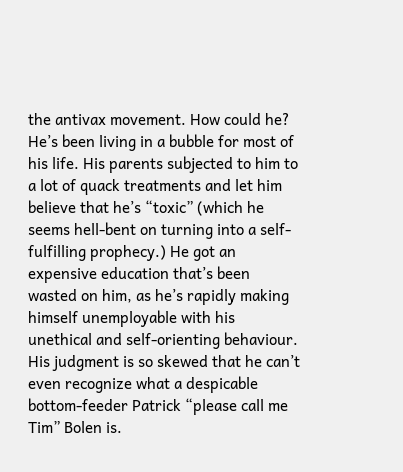the antivax movement. How could he? He’s been living in a bubble for most of his life. His parents subjected to him to a lot of quack treatments and let him believe that he’s “toxic” (which he seems hell-bent on turning into a self-fulfilling prophecy.) He got an expensive education that’s been wasted on him, as he’s rapidly making himself unemployable with his unethical and self-orienting behaviour. His judgment is so skewed that he can’t even recognize what a despicable bottom-feeder Patrick “please call me Tim” Bolen is.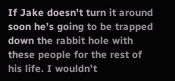If Jake doesn’t turn it around soon he’s going to be trapped down the rabbit hole with these people for the rest of his life. I wouldn’t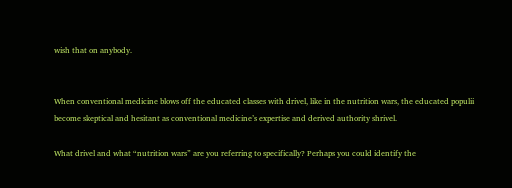wish that on anybody.


When conventional medicine blows off the educated classes with drivel, like in the nutrition wars, the educated populii become skeptical and hesitant as conventional medicine’s expertise and derived authority shrivel.

What drivel and what “nutrition wars” are you referring to specifically? Perhaps you could identify the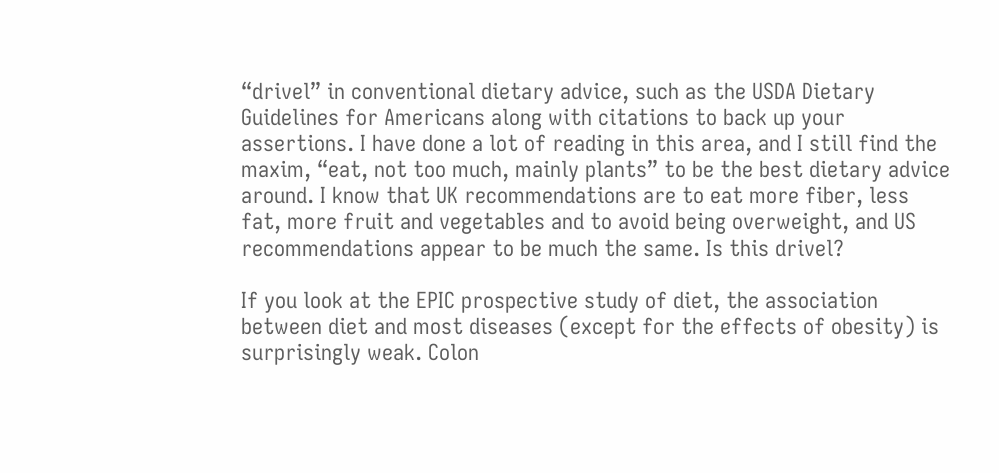“drivel” in conventional dietary advice, such as the USDA Dietary Guidelines for Americans along with citations to back up your assertions. I have done a lot of reading in this area, and I still find the maxim, “eat, not too much, mainly plants” to be the best dietary advice around. I know that UK recommendations are to eat more fiber, less fat, more fruit and vegetables and to avoid being overweight, and US recommendations appear to be much the same. Is this drivel?

If you look at the EPIC prospective study of diet, the association between diet and most diseases (except for the effects of obesity) is surprisingly weak. Colon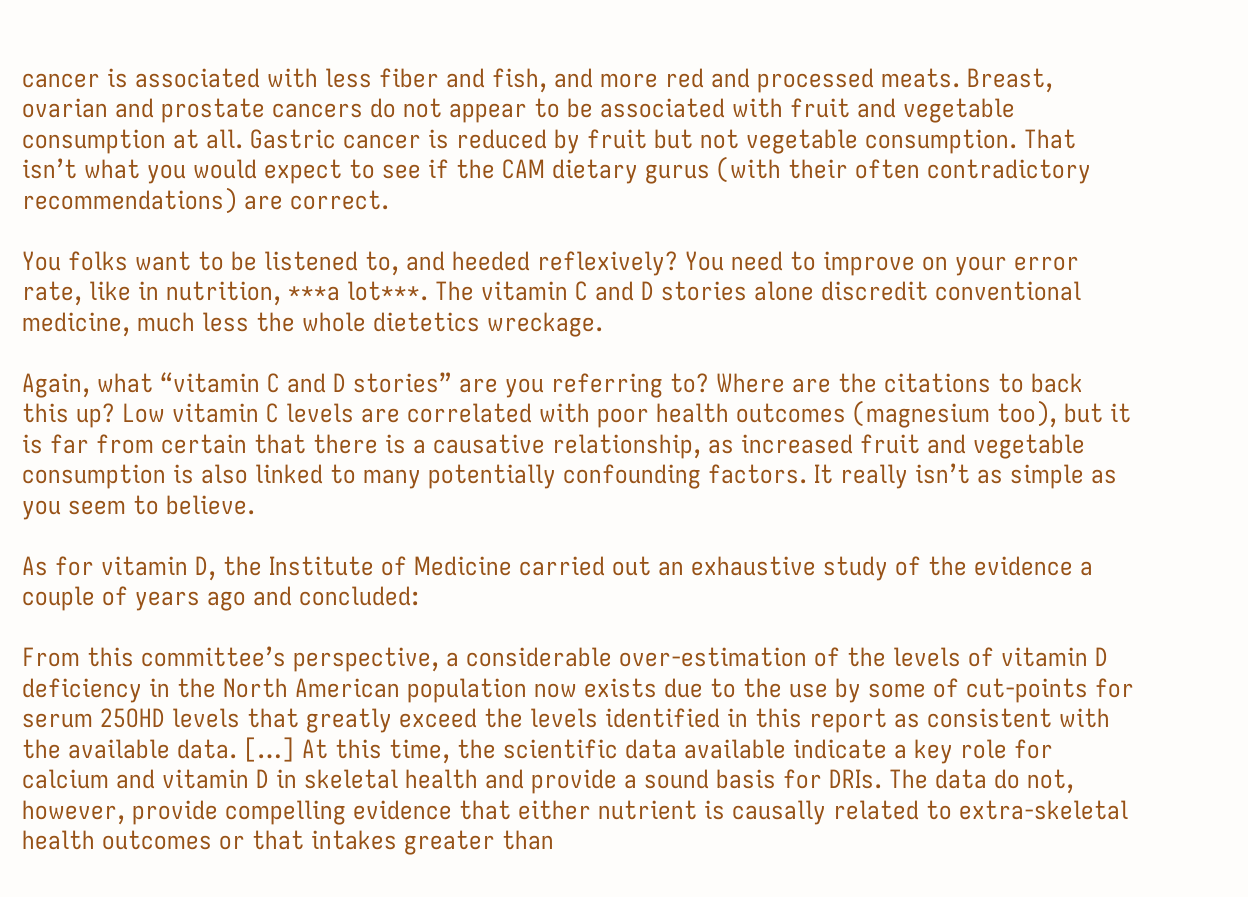cancer is associated with less fiber and fish, and more red and processed meats. Breast, ovarian and prostate cancers do not appear to be associated with fruit and vegetable consumption at all. Gastric cancer is reduced by fruit but not vegetable consumption. That isn’t what you would expect to see if the CAM dietary gurus (with their often contradictory recommendations) are correct.

You folks want to be listened to, and heeded reflexively? You need to improve on your error rate, like in nutrition, ***a lot***. The vitamin C and D stories alone discredit conventional medicine, much less the whole dietetics wreckage.

Again, what “vitamin C and D stories” are you referring to? Where are the citations to back this up? Low vitamin C levels are correlated with poor health outcomes (magnesium too), but it is far from certain that there is a causative relationship, as increased fruit and vegetable consumption is also linked to many potentially confounding factors. It really isn’t as simple as you seem to believe.

As for vitamin D, the Institute of Medicine carried out an exhaustive study of the evidence a couple of years ago and concluded:

From this committee’s perspective, a considerable over-estimation of the levels of vitamin D deficiency in the North American population now exists due to the use by some of cut-points for serum 25OHD levels that greatly exceed the levels identified in this report as consistent with the available data. […] At this time, the scientific data available indicate a key role for calcium and vitamin D in skeletal health and provide a sound basis for DRIs. The data do not, however, provide compelling evidence that either nutrient is causally related to extra-skeletal health outcomes or that intakes greater than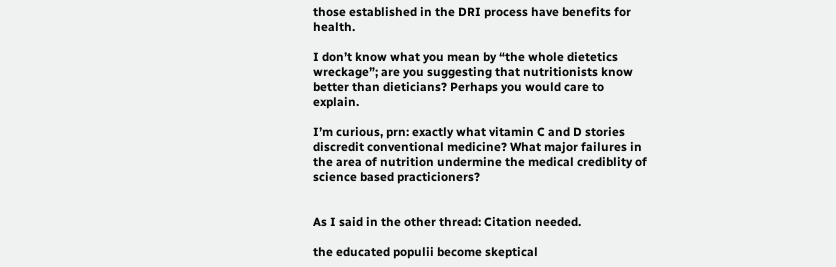those established in the DRI process have benefits for health.

I don’t know what you mean by “the whole dietetics wreckage”; are you suggesting that nutritionists know better than dieticians? Perhaps you would care to explain.

I’m curious, prn: exactly what vitamin C and D stories discredit conventional medicine? What major failures in the area of nutrition undermine the medical crediblity of science based practicioners?


As I said in the other thread: Citation needed.

the educated populii become skeptical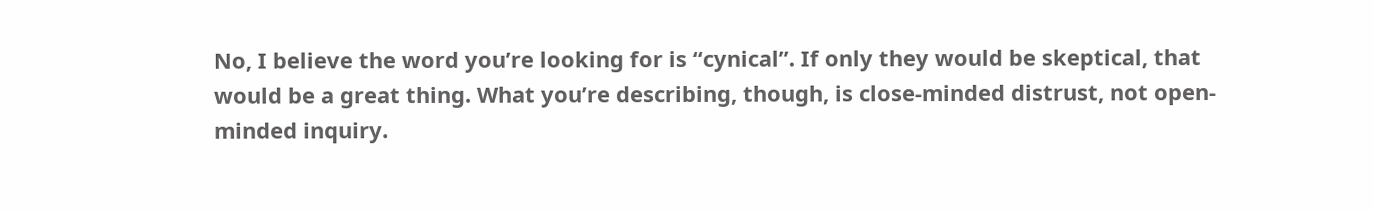No, I believe the word you’re looking for is “cynical”. If only they would be skeptical, that would be a great thing. What you’re describing, though, is close-minded distrust, not open-minded inquiry.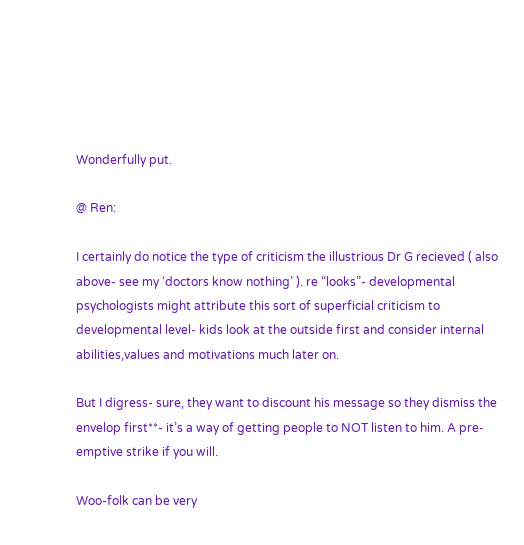Wonderfully put.

@ Ren:

I certainly do notice the type of criticism the illustrious Dr G recieved ( also above- see my ‘doctors know nothing’ ). re “looks”- developmental psychologists might attribute this sort of superficial criticism to developmental level- kids look at the outside first and consider internal abilities,values and motivations much later on.

But I digress- sure, they want to discount his message so they dismiss the envelop first**- it’s a way of getting people to NOT listen to him. A pre-emptive strike if you will.

Woo-folk can be very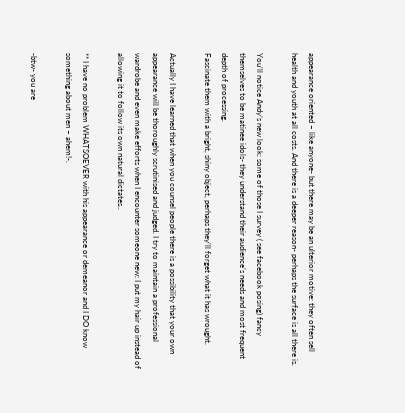appearance oriented – like anyone- but there may be an ulterior motive: they often sell health and youth at all costs. And there is a deeper reason- perhaps the surface is all there is.

You’ll notice Andy’s new look: some of those I survey ( see facebook posing) fancy themselves to be matinee idols- they understand their audience’s needs and most frequent depth of processing.
Fascinate them with a bright, shiny object, perhaps they’ll forget what it has wrought.

Actually I have learned that when you counsel people there is a possibility that your own appearance will be thoroughly scrutinised and judged. I try to maintain a professional wardrobe and even make efforts when I encounter someone new: I put my hair up instead of allowing it to follow its own natural dictates..

** I have no problem WHATSOEVER with his appearance or demeanor and I DO know something about men – ahem!-.

-btw- you are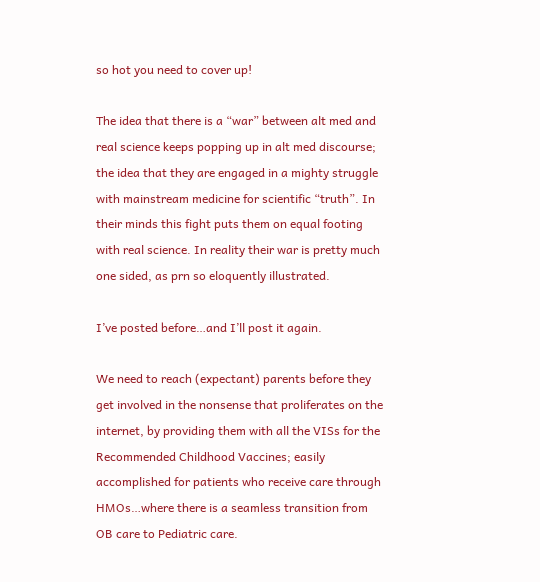so hot you need to cover up!

The idea that there is a “war” between alt med and real science keeps popping up in alt med discourse; the idea that they are engaged in a mighty struggle with mainstream medicine for scientific “truth”. In their minds this fight puts them on equal footing with real science. In reality their war is pretty much one sided, as prn so eloquently illustrated.

I’ve posted before…and I’ll post it again.

We need to reach (expectant) parents before they get involved in the nonsense that proliferates on the internet, by providing them with all the VISs for the Recommended Childhood Vaccines; easily accomplished for patients who receive care through HMOs…where there is a seamless transition from OB care to Pediatric care.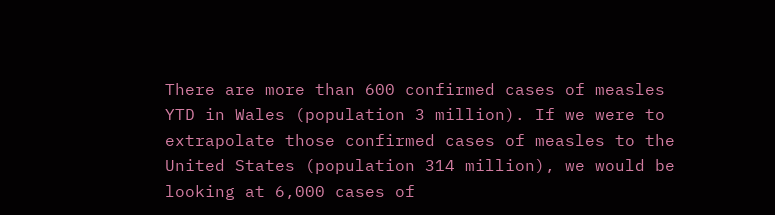There are more than 600 confirmed cases of measles YTD in Wales (population 3 million). If we were to extrapolate those confirmed cases of measles to the United States (population 314 million), we would be looking at 6,000 cases of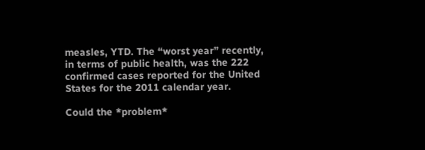measles, YTD. The “worst year” recently, in terms of public health, was the 222 confirmed cases reported for the United States for the 2011 calendar year.

Could the *problem*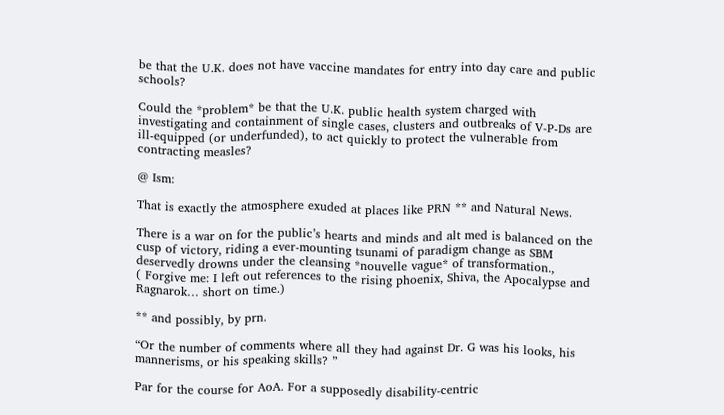be that the U.K. does not have vaccine mandates for entry into day care and public schools?

Could the *problem* be that the U.K. public health system charged with investigating and containment of single cases, clusters and outbreaks of V-P-Ds are ill-equipped (or underfunded), to act quickly to protect the vulnerable from contracting measles?

@ Ism:

That is exactly the atmosphere exuded at places like PRN ** and Natural News.

There is a war on for the public’s hearts and minds and alt med is balanced on the cusp of victory, riding a ever-mounting tsunami of paradigm change as SBM deservedly drowns under the cleansing *nouvelle vague* of transformation.,
( Forgive me: I left out references to the rising phoenix, Shiva, the Apocalypse and Ragnarok… short on time.)

** and possibly, by prn.

“Or the number of comments where all they had against Dr. G was his looks, his mannerisms, or his speaking skills? ”

Par for the course for AoA. For a supposedly disability-centric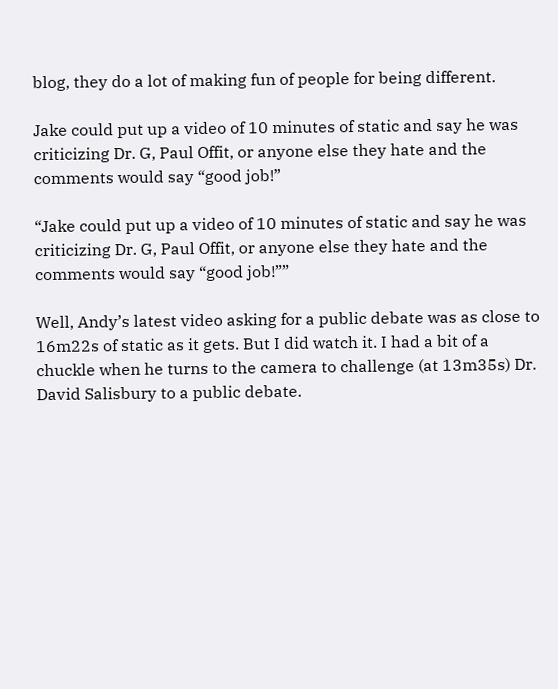blog, they do a lot of making fun of people for being different.

Jake could put up a video of 10 minutes of static and say he was criticizing Dr. G, Paul Offit, or anyone else they hate and the comments would say “good job!”

“Jake could put up a video of 10 minutes of static and say he was criticizing Dr. G, Paul Offit, or anyone else they hate and the comments would say “good job!””

Well, Andy’s latest video asking for a public debate was as close to 16m22s of static as it gets. But I did watch it. I had a bit of a chuckle when he turns to the camera to challenge (at 13m35s) Dr. David Salisbury to a public debate.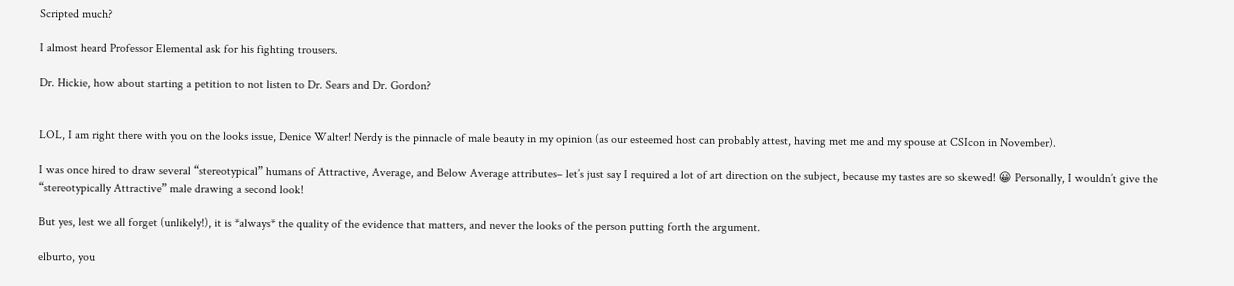Scripted much?

I almost heard Professor Elemental ask for his fighting trousers.

Dr. Hickie, how about starting a petition to not listen to Dr. Sears and Dr. Gordon?


LOL, I am right there with you on the looks issue, Denice Walter! Nerdy is the pinnacle of male beauty in my opinion (as our esteemed host can probably attest, having met me and my spouse at CSIcon in November).

I was once hired to draw several “stereotypical” humans of Attractive, Average, and Below Average attributes– let’s just say I required a lot of art direction on the subject, because my tastes are so skewed! 😀 Personally, I wouldn’t give the “stereotypically Attractive” male drawing a second look!

But yes, lest we all forget (unlikely!), it is *always* the quality of the evidence that matters, and never the looks of the person putting forth the argument.

elburto, you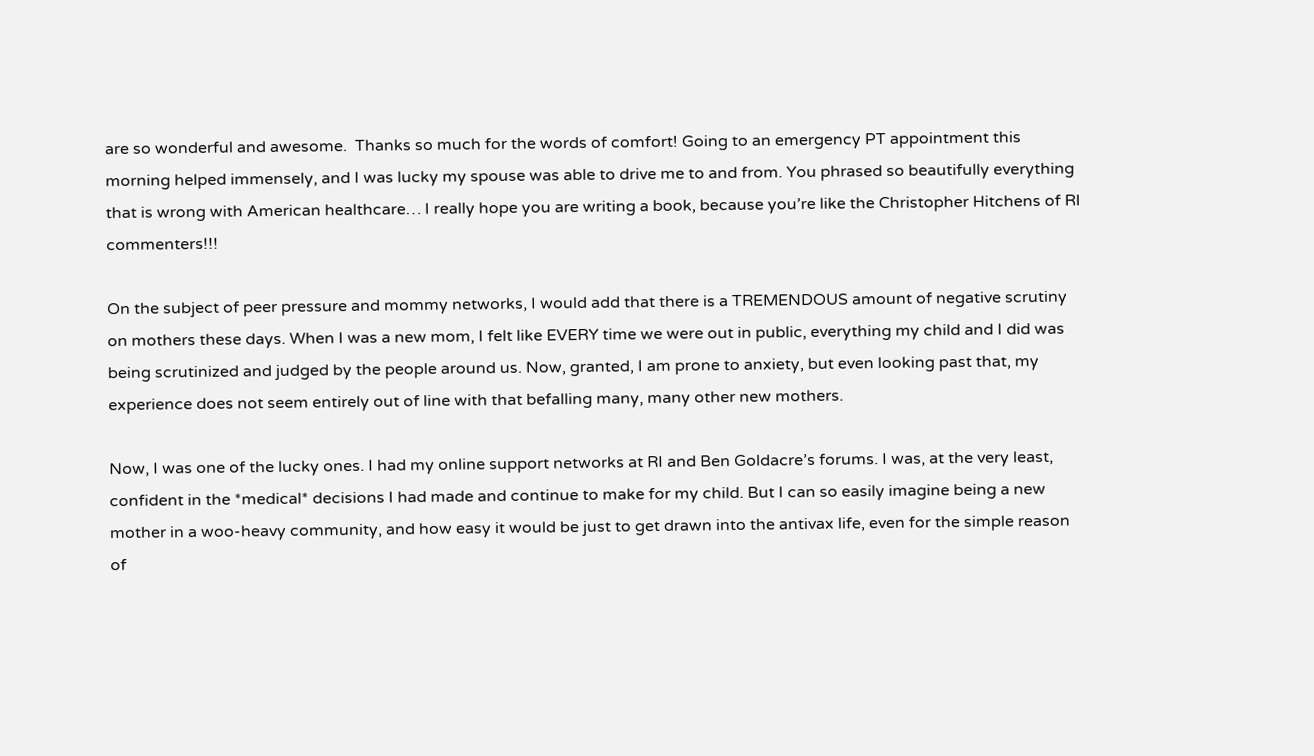are so wonderful and awesome.  Thanks so much for the words of comfort! Going to an emergency PT appointment this morning helped immensely, and I was lucky my spouse was able to drive me to and from. You phrased so beautifully everything that is wrong with American healthcare… I really hope you are writing a book, because you’re like the Christopher Hitchens of RI commenters!!!

On the subject of peer pressure and mommy networks, I would add that there is a TREMENDOUS amount of negative scrutiny on mothers these days. When I was a new mom, I felt like EVERY time we were out in public, everything my child and I did was being scrutinized and judged by the people around us. Now, granted, I am prone to anxiety, but even looking past that, my experience does not seem entirely out of line with that befalling many, many other new mothers.

Now, I was one of the lucky ones. I had my online support networks at RI and Ben Goldacre’s forums. I was, at the very least, confident in the *medical* decisions I had made and continue to make for my child. But I can so easily imagine being a new mother in a woo-heavy community, and how easy it would be just to get drawn into the antivax life, even for the simple reason of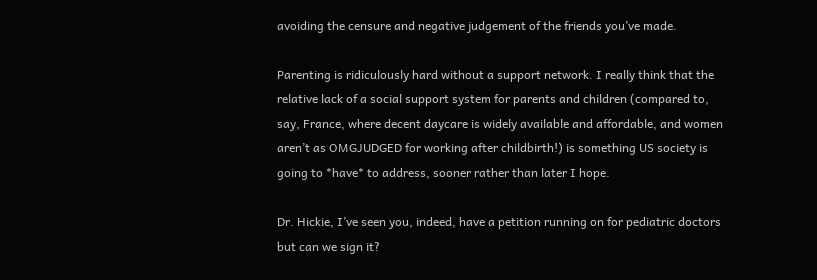avoiding the censure and negative judgement of the friends you’ve made.

Parenting is ridiculously hard without a support network. I really think that the relative lack of a social support system for parents and children (compared to, say, France, where decent daycare is widely available and affordable, and women aren’t as OMGJUDGED for working after childbirth!) is something US society is going to *have* to address, sooner rather than later I hope.

Dr. Hickie, I’ve seen you, indeed, have a petition running on for pediatric doctors but can we sign it?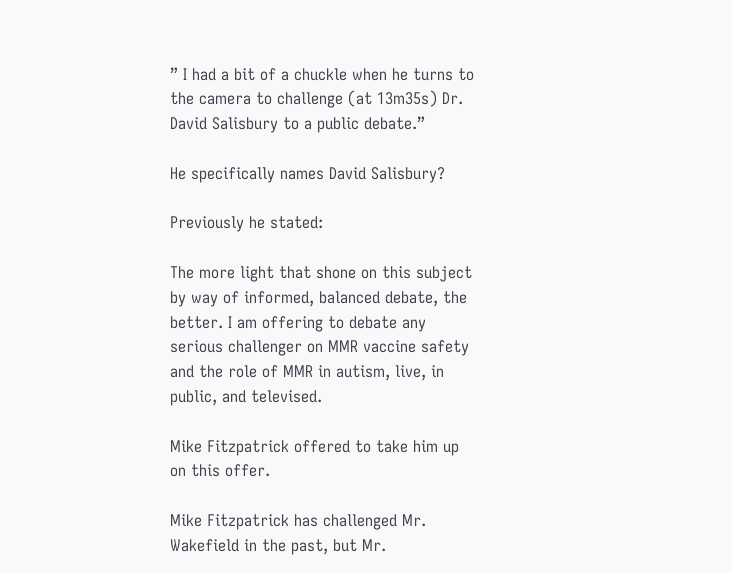” I had a bit of a chuckle when he turns to the camera to challenge (at 13m35s) Dr. David Salisbury to a public debate.”

He specifically names David Salisbury?

Previously he stated:

The more light that shone on this subject by way of informed, balanced debate, the better. I am offering to debate any serious challenger on MMR vaccine safety and the role of MMR in autism, live, in public, and televised.

Mike Fitzpatrick offered to take him up on this offer.

Mike Fitzpatrick has challenged Mr. Wakefield in the past, but Mr.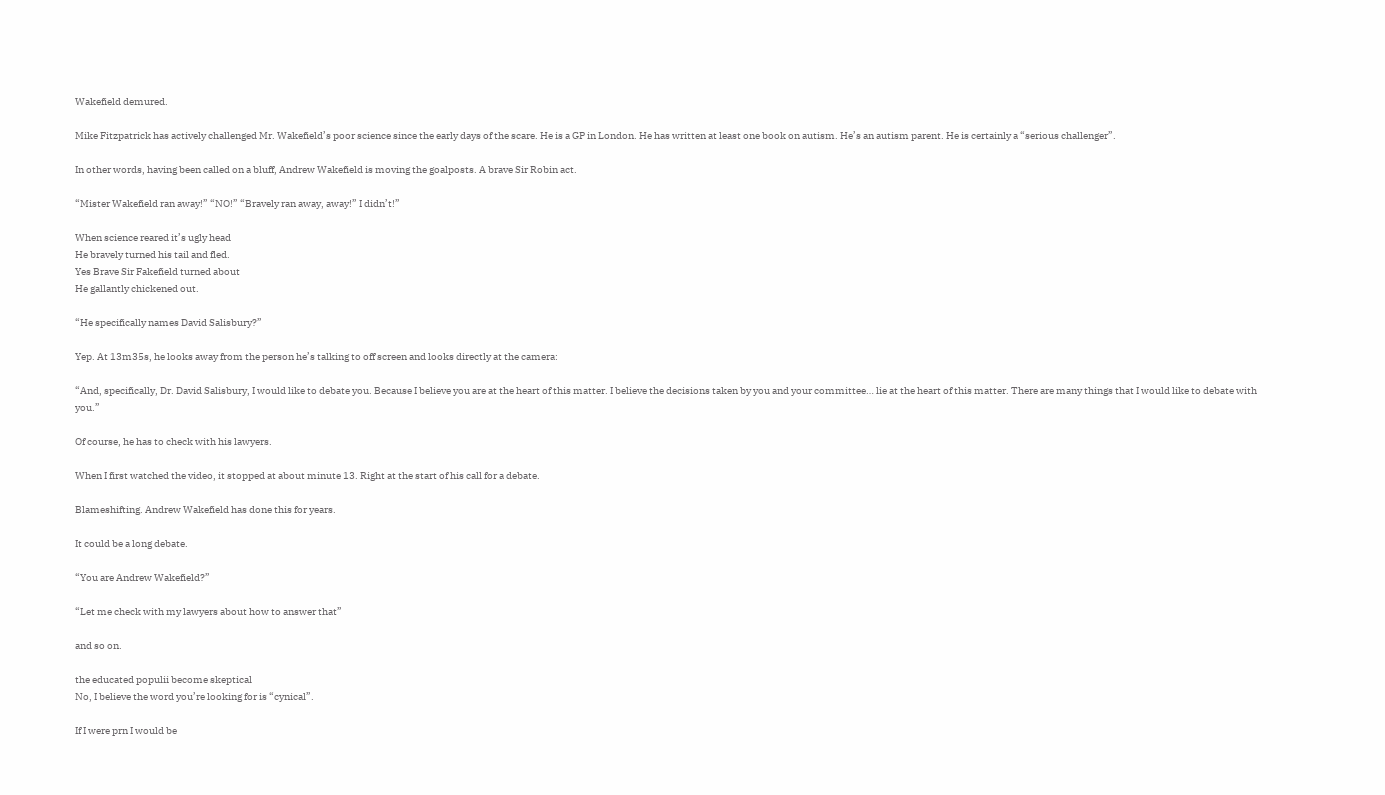Wakefield demured.

Mike Fitzpatrick has actively challenged Mr. Wakefield’s poor science since the early days of the scare. He is a GP in London. He has written at least one book on autism. He’s an autism parent. He is certainly a “serious challenger”.

In other words, having been called on a bluff, Andrew Wakefield is moving the goalposts. A brave Sir Robin act.

“Mister Wakefield ran away!” “NO!” “Bravely ran away, away!” I didn’t!”

When science reared it’s ugly head
He bravely turned his tail and fled.
Yes Brave Sir Fakefield turned about
He gallantly chickened out.

“He specifically names David Salisbury?”

Yep. At 13m35s, he looks away from the person he’s talking to off screen and looks directly at the camera:

“And, specifically, Dr. David Salisbury, I would like to debate you. Because I believe you are at the heart of this matter. I believe the decisions taken by you and your committee… lie at the heart of this matter. There are many things that I would like to debate with you.”

Of course, he has to check with his lawyers.

When I first watched the video, it stopped at about minute 13. Right at the start of his call for a debate.

Blameshifting. Andrew Wakefield has done this for years.

It could be a long debate.

“You are Andrew Wakefield?”

“Let me check with my lawyers about how to answer that”

and so on.

the educated populii become skeptical
No, I believe the word you’re looking for is “cynical”.

If I were prn I would be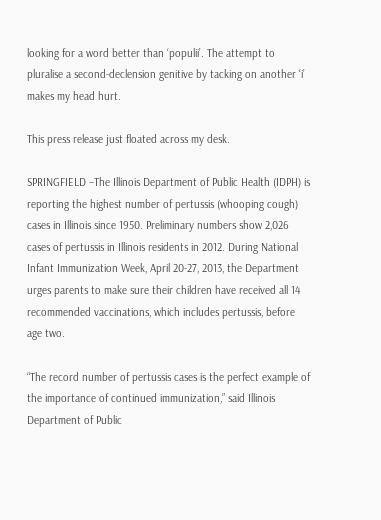looking for a word better than ‘populii’. The attempt to pluralise a second-declension genitive by tacking on another ‘i’ makes my head hurt.

This press release just floated across my desk.

SPRINGFIELD –The Illinois Department of Public Health (IDPH) is reporting the highest number of pertussis (whooping cough) cases in Illinois since 1950. Preliminary numbers show 2,026 cases of pertussis in Illinois residents in 2012. During National Infant Immunization Week, April 20-27, 2013, the Department urges parents to make sure their children have received all 14 recommended vaccinations, which includes pertussis, before age two.

“The record number of pertussis cases is the perfect example of the importance of continued immunization,” said Illinois Department of Public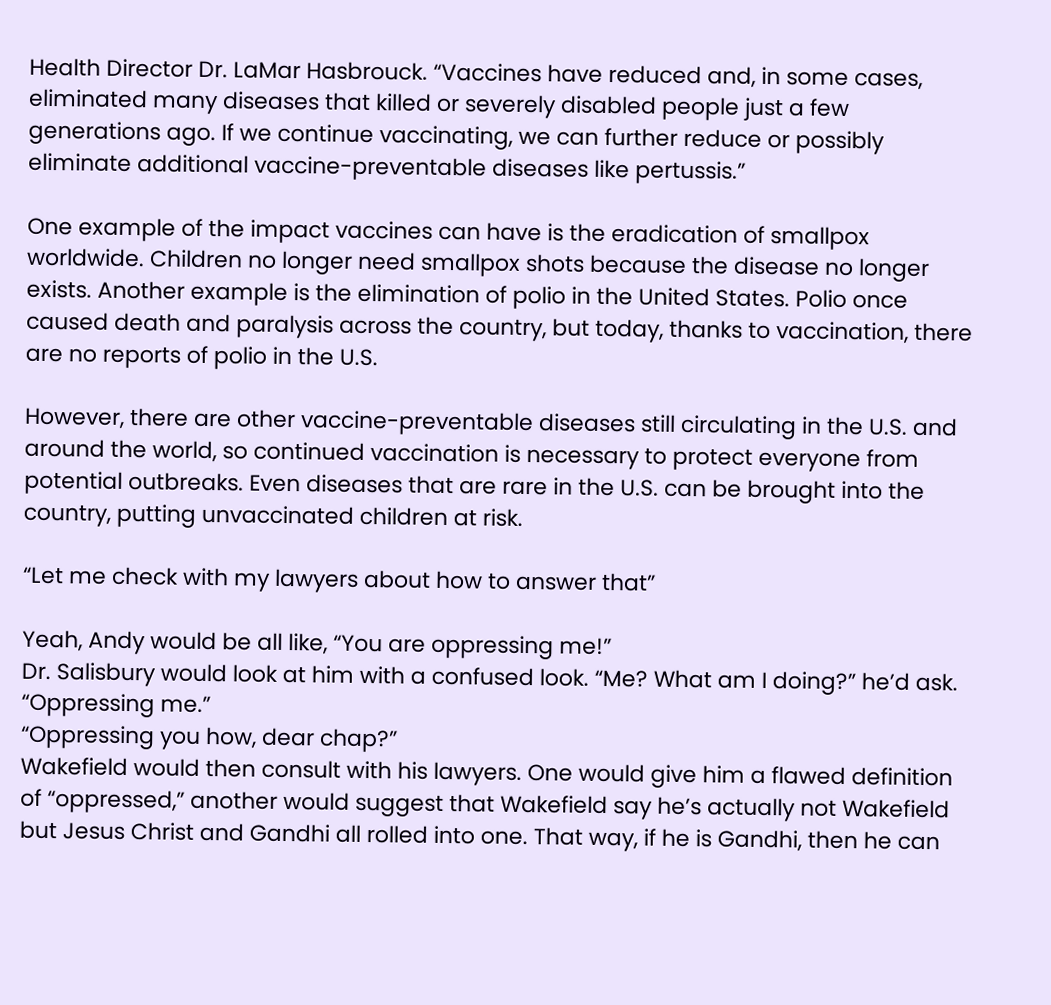Health Director Dr. LaMar Hasbrouck. “Vaccines have reduced and, in some cases, eliminated many diseases that killed or severely disabled people just a few generations ago. If we continue vaccinating, we can further reduce or possibly eliminate additional vaccine-preventable diseases like pertussis.”

One example of the impact vaccines can have is the eradication of smallpox worldwide. Children no longer need smallpox shots because the disease no longer exists. Another example is the elimination of polio in the United States. Polio once caused death and paralysis across the country, but today, thanks to vaccination, there are no reports of polio in the U.S.

However, there are other vaccine-preventable diseases still circulating in the U.S. and around the world, so continued vaccination is necessary to protect everyone from potential outbreaks. Even diseases that are rare in the U.S. can be brought into the country, putting unvaccinated children at risk.

“Let me check with my lawyers about how to answer that”

Yeah, Andy would be all like, “You are oppressing me!”
Dr. Salisbury would look at him with a confused look. “Me? What am I doing?” he’d ask.
“Oppressing me.”
“Oppressing you how, dear chap?”
Wakefield would then consult with his lawyers. One would give him a flawed definition of “oppressed,” another would suggest that Wakefield say he’s actually not Wakefield but Jesus Christ and Gandhi all rolled into one. That way, if he is Gandhi, then he can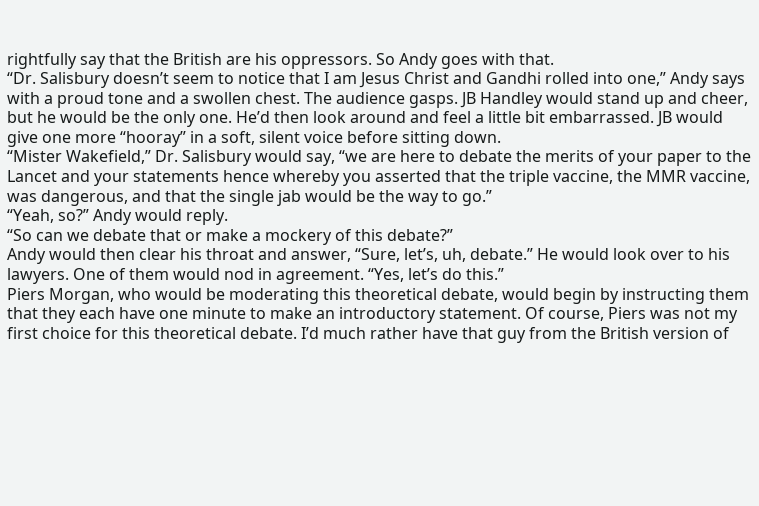rightfully say that the British are his oppressors. So Andy goes with that.
“Dr. Salisbury doesn’t seem to notice that I am Jesus Christ and Gandhi rolled into one,” Andy says with a proud tone and a swollen chest. The audience gasps. JB Handley would stand up and cheer, but he would be the only one. He’d then look around and feel a little bit embarrassed. JB would give one more “hooray” in a soft, silent voice before sitting down.
“Mister Wakefield,” Dr. Salisbury would say, “we are here to debate the merits of your paper to the Lancet and your statements hence whereby you asserted that the triple vaccine, the MMR vaccine, was dangerous, and that the single jab would be the way to go.”
“Yeah, so?” Andy would reply.
“So can we debate that or make a mockery of this debate?”
Andy would then clear his throat and answer, “Sure, let’s, uh, debate.” He would look over to his lawyers. One of them would nod in agreement. “Yes, let’s do this.”
Piers Morgan, who would be moderating this theoretical debate, would begin by instructing them that they each have one minute to make an introductory statement. Of course, Piers was not my first choice for this theoretical debate. I’d much rather have that guy from the British version of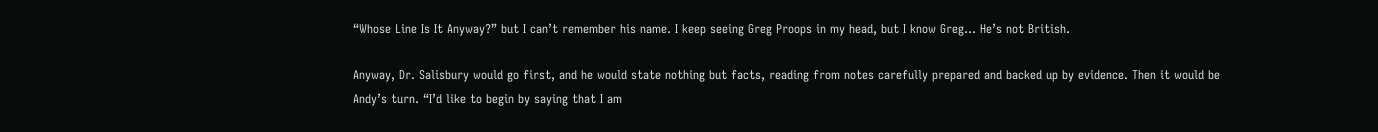“Whose Line Is It Anyway?” but I can’t remember his name. I keep seeing Greg Proops in my head, but I know Greg… He’s not British.

Anyway, Dr. Salisbury would go first, and he would state nothing but facts, reading from notes carefully prepared and backed up by evidence. Then it would be Andy’s turn. “I’d like to begin by saying that I am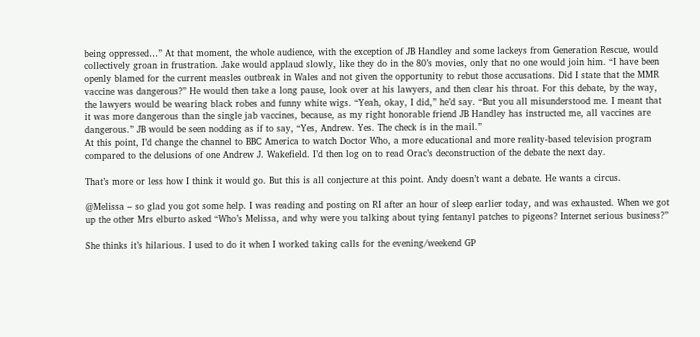being oppressed…” At that moment, the whole audience, with the exception of JB Handley and some lackeys from Generation Rescue, would collectively groan in frustration. Jake would applaud slowly, like they do in the 80’s movies, only that no one would join him. “I have been openly blamed for the current measles outbreak in Wales and not given the opportunity to rebut those accusations. Did I state that the MMR vaccine was dangerous?” He would then take a long pause, look over at his lawyers, and then clear his throat. For this debate, by the way, the lawyers would be wearing black robes and funny white wigs. “Yeah, okay, I did,” he’d say. “But you all misunderstood me. I meant that it was more dangerous than the single jab vaccines, because, as my right honorable friend JB Handley has instructed me, all vaccines are dangerous.” JB would be seen nodding as if to say, “Yes, Andrew. Yes. The check is in the mail.”
At this point, I’d change the channel to BBC America to watch Doctor Who, a more educational and more reality-based television program compared to the delusions of one Andrew J. Wakefield. I’d then log on to read Orac’s deconstruction of the debate the next day.

That’s more or less how I think it would go. But this is all conjecture at this point. Andy doesn’t want a debate. He wants a circus.

@Melissa – so glad you got some help. I was reading and posting on RI after an hour of sleep earlier today, and was exhausted. When we got up the other Mrs elburto asked “Who’s Melissa, and why were you talking about tying fentanyl patches to pigeons? Internet serious business?”

She thinks it’s hilarious. I used to do it when I worked taking calls for the evening/weekend GP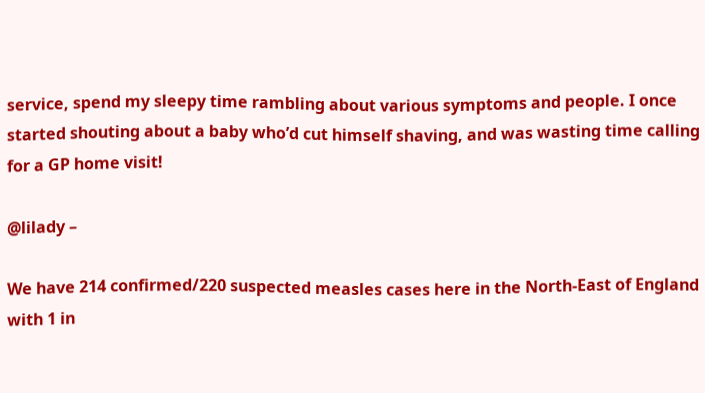service, spend my sleepy time rambling about various symptoms and people. I once started shouting about a baby who’d cut himself shaving, and was wasting time calling for a GP home visit!

@lilady –

We have 214 confirmed/220 suspected measles cases here in the North-East of England with 1 in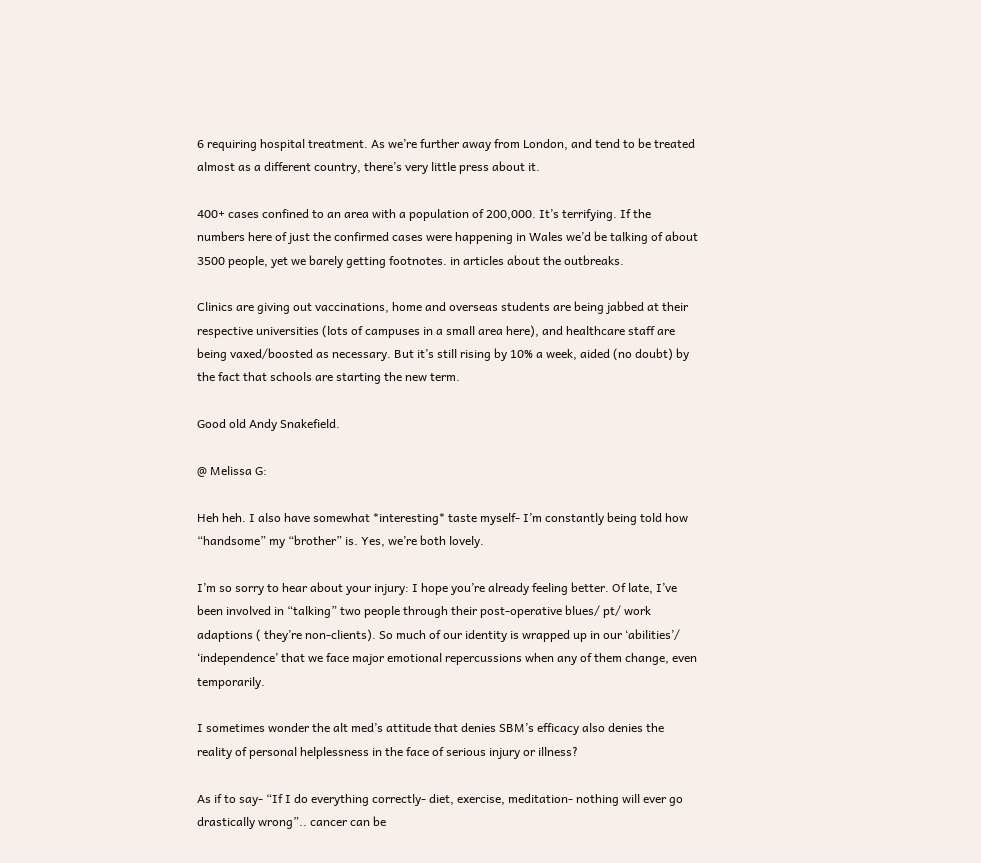6 requiring hospital treatment. As we’re further away from London, and tend to be treated almost as a different country, there’s very little press about it.

400+ cases confined to an area with a population of 200,000. It’s terrifying. If the numbers here of just the confirmed cases were happening in Wales we’d be talking of about 3500 people, yet we barely getting footnotes. in articles about the outbreaks.

Clinics are giving out vaccinations, home and overseas students are being jabbed at their respective universities (lots of campuses in a small area here), and healthcare staff are being vaxed/boosted as necessary. But it’s still rising by 10% a week, aided (no doubt) by the fact that schools are starting the new term.

Good old Andy Snakefield.

@ Melissa G:

Heh heh. I also have somewhat *interesting* taste myself- I’m constantly being told how “handsome” my “brother” is. Yes, we’re both lovely.

I’m so sorry to hear about your injury: I hope you’re already feeling better. Of late, I’ve been involved in “talking” two people through their post-operative blues/ pt/ work adaptions ( they’re non-clients). So much of our identity is wrapped up in our ‘abilities’/ ‘independence’ that we face major emotional repercussions when any of them change, even temporarily.

I sometimes wonder the alt med’s attitude that denies SBM’s efficacy also denies the reality of personal helplessness in the face of serious injury or illness?

As if to say- “If I do everything correctly- diet, exercise, meditation- nothing will ever go drastically wrong”.. cancer can be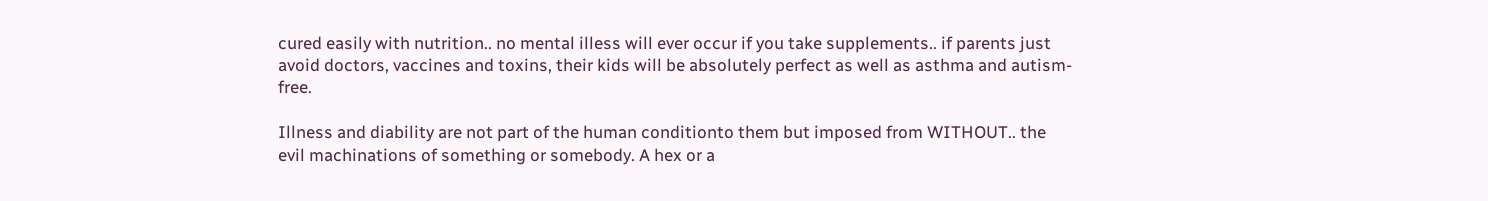cured easily with nutrition.. no mental illess will ever occur if you take supplements.. if parents just avoid doctors, vaccines and toxins, their kids will be absolutely perfect as well as asthma and autism-free.

Illness and diability are not part of the human conditionto them but imposed from WITHOUT.. the evil machinations of something or somebody. A hex or a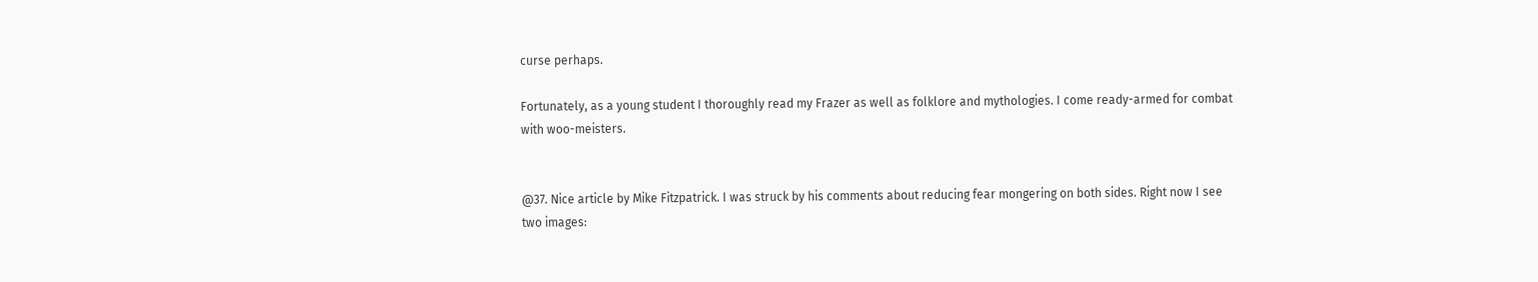curse perhaps.

Fortunately, as a young student I thoroughly read my Frazer as well as folklore and mythologies. I come ready-armed for combat with woo-meisters.


@37. Nice article by Mike Fitzpatrick. I was struck by his comments about reducing fear mongering on both sides. Right now I see two images: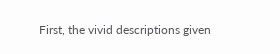First, the vivid descriptions given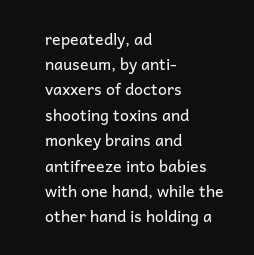repeatedly, ad nauseum, by anti-vaxxers of doctors shooting toxins and monkey brains and antifreeze into babies with one hand, while the other hand is holding a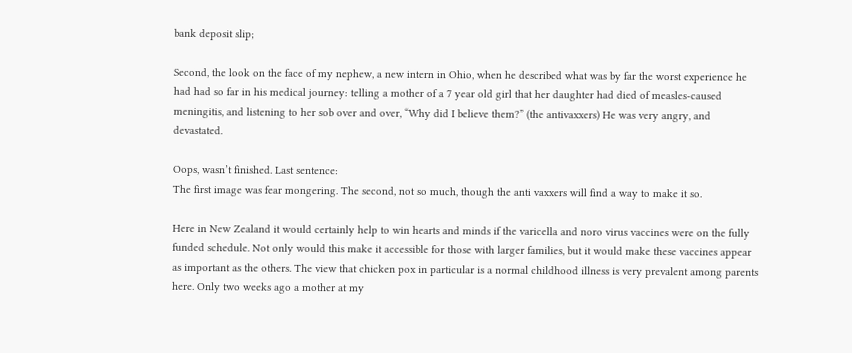bank deposit slip;

Second, the look on the face of my nephew, a new intern in Ohio, when he described what was by far the worst experience he had had so far in his medical journey: telling a mother of a 7 year old girl that her daughter had died of measles-caused meningitis, and listening to her sob over and over, “Why did I believe them?” (the antivaxxers) He was very angry, and devastated.

Oops, wasn’t finished. Last sentence:
The first image was fear mongering. The second, not so much, though the anti vaxxers will find a way to make it so.

Here in New Zealand it would certainly help to win hearts and minds if the varicella and noro virus vaccines were on the fully funded schedule. Not only would this make it accessible for those with larger families, but it would make these vaccines appear as important as the others. The view that chicken pox in particular is a normal childhood illness is very prevalent among parents here. Only two weeks ago a mother at my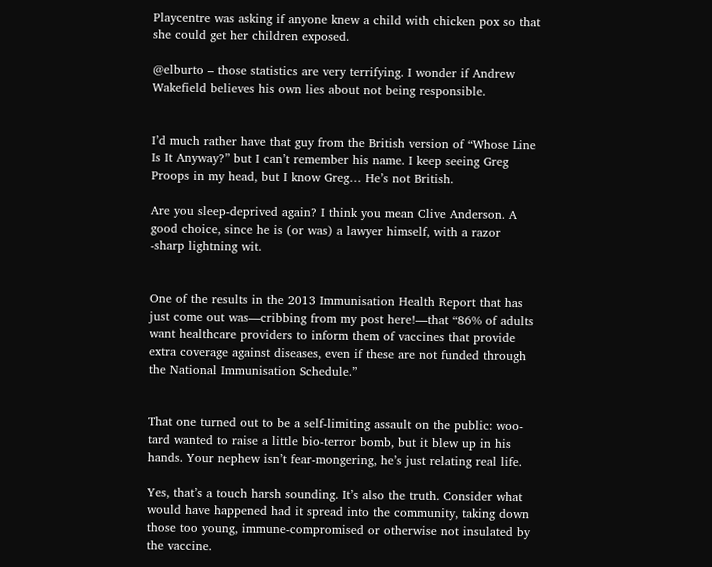Playcentre was asking if anyone knew a child with chicken pox so that she could get her children exposed.

@elburto – those statistics are very terrifying. I wonder if Andrew Wakefield believes his own lies about not being responsible.


I’d much rather have that guy from the British version of “Whose Line Is It Anyway?” but I can’t remember his name. I keep seeing Greg Proops in my head, but I know Greg… He’s not British.

Are you sleep-deprived again? I think you mean Clive Anderson. A good choice, since he is (or was) a lawyer himself, with a razor -sharp lightning wit.


One of the results in the 2013 Immunisation Health Report that has just come out was—cribbing from my post here!—that “86% of adults want healthcare providers to inform them of vaccines that provide extra coverage against diseases, even if these are not funded through the National Immunisation Schedule.”


That one turned out to be a self-limiting assault on the public: woo-tard wanted to raise a little bio-terror bomb, but it blew up in his hands. Your nephew isn’t fear-mongering, he’s just relating real life.

Yes, that’s a touch harsh sounding. It’s also the truth. Consider what would have happened had it spread into the community, taking down those too young, immune-compromised or otherwise not insulated by the vaccine.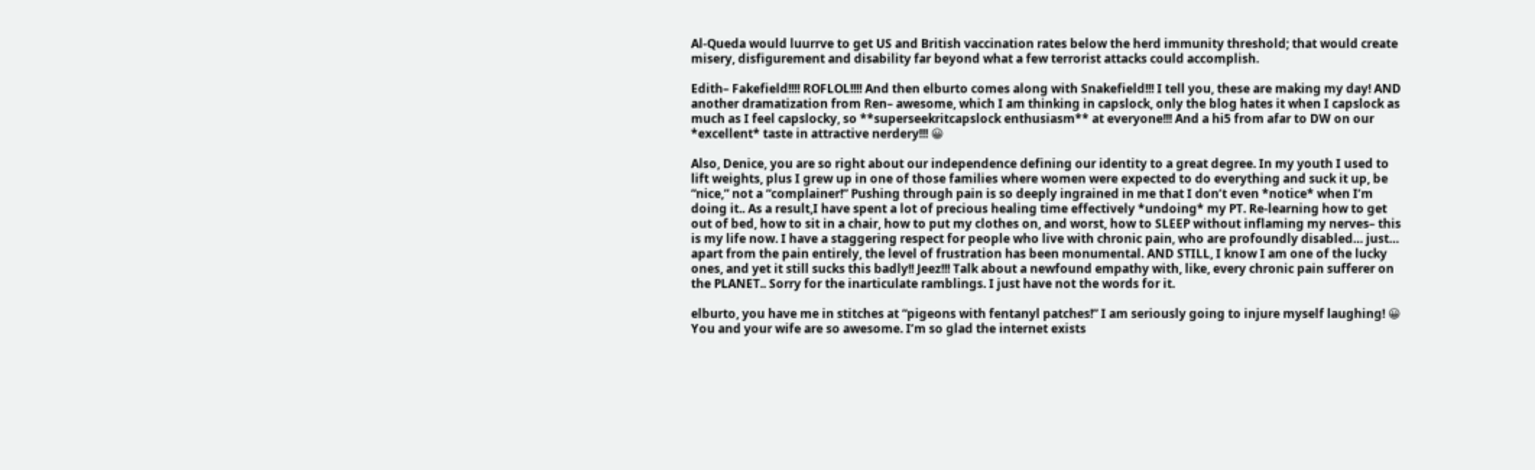Al-Queda would luurrve to get US and British vaccination rates below the herd immunity threshold; that would create misery, disfigurement and disability far beyond what a few terrorist attacks could accomplish.

Edith– Fakefield!!!! ROFLOL!!!! And then elburto comes along with Snakefield!!! I tell you, these are making my day! AND another dramatization from Ren– awesome, which I am thinking in capslock, only the blog hates it when I capslock as much as I feel capslocky, so **superseekritcapslock enthusiasm** at everyone!!! And a hi5 from afar to DW on our *excellent* taste in attractive nerdery!!! 😀

Also, Denice, you are so right about our independence defining our identity to a great degree. In my youth I used to lift weights, plus I grew up in one of those families where women were expected to do everything and suck it up, be “nice,” not a “complainer!” Pushing through pain is so deeply ingrained in me that I don’t even *notice* when I’m doing it.. As a result,I have spent a lot of precious healing time effectively *undoing* my PT. Re-learning how to get out of bed, how to sit in a chair, how to put my clothes on, and worst, how to SLEEP without inflaming my nerves– this is my life now. I have a staggering respect for people who live with chronic pain, who are profoundly disabled… just… apart from the pain entirely, the level of frustration has been monumental. AND STILL, I know I am one of the lucky ones, and yet it still sucks this badly!! Jeez!!! Talk about a newfound empathy with, like, every chronic pain sufferer on the PLANET.. Sorry for the inarticulate ramblings. I just have not the words for it.

elburto, you have me in stitches at “pigeons with fentanyl patches!” I am seriously going to injure myself laughing! 😀 You and your wife are so awesome. I’m so glad the internet exists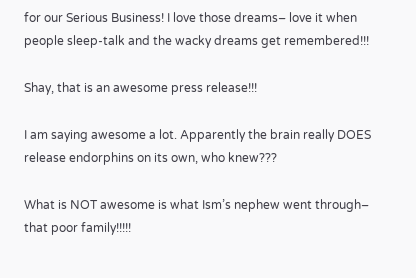for our Serious Business! I love those dreams– love it when people sleep-talk and the wacky dreams get remembered!!!

Shay, that is an awesome press release!!!

I am saying awesome a lot. Apparently the brain really DOES release endorphins on its own, who knew???

What is NOT awesome is what Ism’s nephew went through– that poor family!!!!!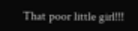That poor little girl!!!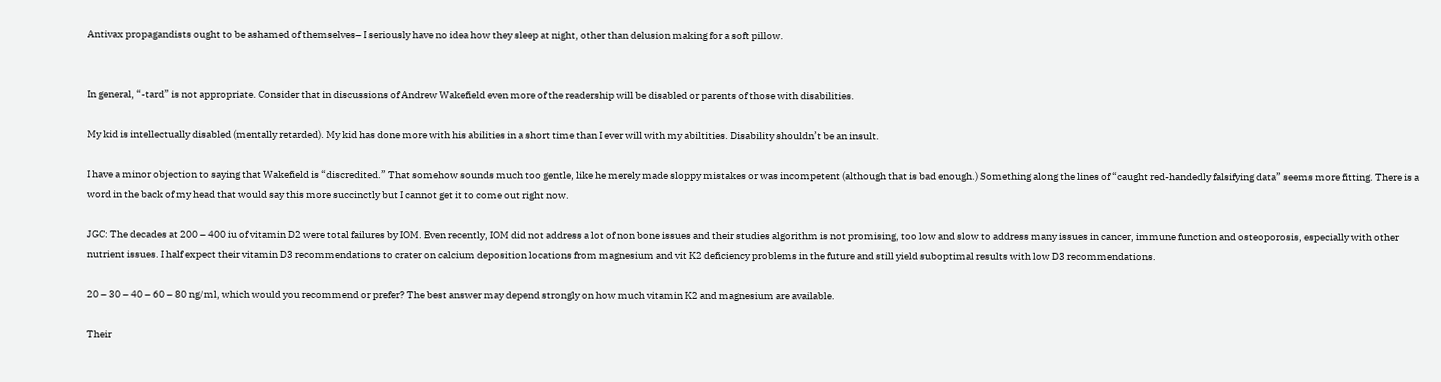Antivax propagandists ought to be ashamed of themselves– I seriously have no idea how they sleep at night, other than delusion making for a soft pillow.


In general, “-tard” is not appropriate. Consider that in discussions of Andrew Wakefield even more of the readership will be disabled or parents of those with disabilities.

My kid is intellectually disabled (mentally retarded). My kid has done more with his abilities in a short time than I ever will with my abiltities. Disability shouldn’t be an insult.

I have a minor objection to saying that Wakefield is “discredited.” That somehow sounds much too gentle, like he merely made sloppy mistakes or was incompetent (although that is bad enough.) Something along the lines of “caught red-handedly falsifying data” seems more fitting. There is a word in the back of my head that would say this more succinctly but I cannot get it to come out right now.

JGC: The decades at 200 – 400 iu of vitamin D2 were total failures by IOM. Even recently, IOM did not address a lot of non bone issues and their studies algorithm is not promising, too low and slow to address many issues in cancer, immune function and osteoporosis, especially with other nutrient issues. I half expect their vitamin D3 recommendations to crater on calcium deposition locations from magnesium and vit K2 deficiency problems in the future and still yield suboptimal results with low D3 recommendations.

20 – 30 – 40 – 60 – 80 ng/ml, which would you recommend or prefer? The best answer may depend strongly on how much vitamin K2 and magnesium are available.

Their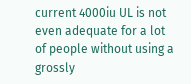current 4000iu UL is not even adequate for a lot of people without using a grossly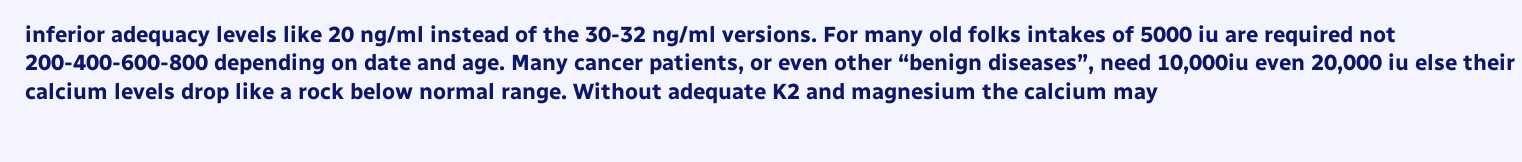inferior adequacy levels like 20 ng/ml instead of the 30-32 ng/ml versions. For many old folks intakes of 5000 iu are required not 200-400-600-800 depending on date and age. Many cancer patients, or even other “benign diseases”, need 10,000iu even 20,000 iu else their calcium levels drop like a rock below normal range. Without adequate K2 and magnesium the calcium may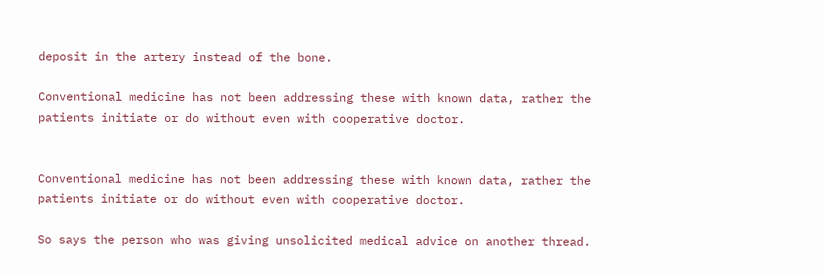deposit in the artery instead of the bone.

Conventional medicine has not been addressing these with known data, rather the patients initiate or do without even with cooperative doctor.


Conventional medicine has not been addressing these with known data, rather the patients initiate or do without even with cooperative doctor.

So says the person who was giving unsolicited medical advice on another thread.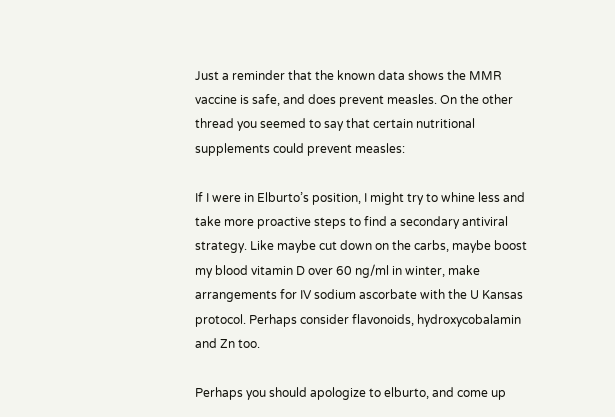Just a reminder that the known data shows the MMR vaccine is safe, and does prevent measles. On the other thread you seemed to say that certain nutritional supplements could prevent measles:

If I were in Elburto’s position, I might try to whine less and take more proactive steps to find a secondary antiviral strategy. Like maybe cut down on the carbs, maybe boost my blood vitamin D over 60 ng/ml in winter, make arrangements for IV sodium ascorbate with the U Kansas protocol. Perhaps consider flavonoids, hydroxycobalamin and Zn too.

Perhaps you should apologize to elburto, and come up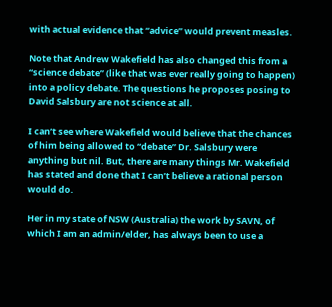with actual evidence that “advice” would prevent measles.

Note that Andrew Wakefield has also changed this from a “science debate” (like that was ever really going to happen) into a policy debate. The questions he proposes posing to David Salsbury are not science at all.

I can’t see where Wakefield would believe that the chances of him being allowed to “debate” Dr. Salsbury were anything but nil. But, there are many things Mr. Wakefield has stated and done that I can’t believe a rational person would do.

Her in my state of NSW (Australia) the work by SAVN, of which I am an admin/elder, has always been to use a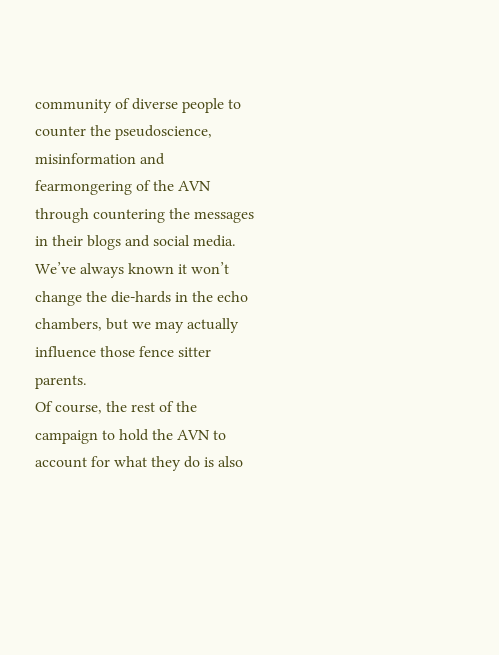community of diverse people to counter the pseudoscience, misinformation and fearmongering of the AVN through countering the messages in their blogs and social media. We’ve always known it won’t change the die-hards in the echo chambers, but we may actually influence those fence sitter parents.
Of course, the rest of the campaign to hold the AVN to account for what they do is also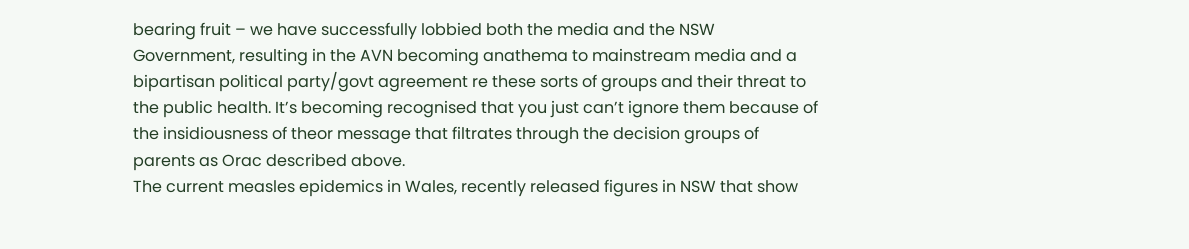bearing fruit – we have successfully lobbied both the media and the NSW Government, resulting in the AVN becoming anathema to mainstream media and a bipartisan political party/govt agreement re these sorts of groups and their threat to the public health. It’s becoming recognised that you just can’t ignore them because of the insidiousness of theor message that filtrates through the decision groups of parents as Orac described above.
The current measles epidemics in Wales, recently released figures in NSW that show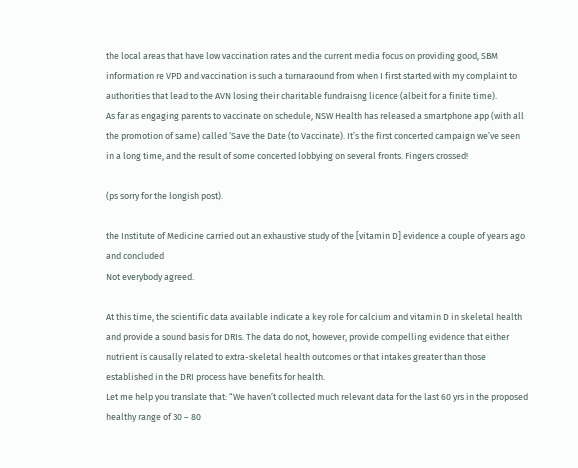the local areas that have low vaccination rates and the current media focus on providing good, SBM information re VPD and vaccination is such a turnaraound from when I first started with my complaint to authorities that lead to the AVN losing their charitable fundraisng licence (albeit for a finite time).
As far as engaging parents to vaccinate on schedule, NSW Health has released a smartphone app (with all the promotion of same) called ‘Save the Date (to Vaccinate). It’s the first concerted campaign we’ve seen in a long time, and the result of some concerted lobbying on several fronts. Fingers crossed!

(ps sorry for the longish post).

the Institute of Medicine carried out an exhaustive study of the [vitamin D] evidence a couple of years ago and concluded
Not everybody agreed.

At this time, the scientific data available indicate a key role for calcium and vitamin D in skeletal health and provide a sound basis for DRIs. The data do not, however, provide compelling evidence that either nutrient is causally related to extra-skeletal health outcomes or that intakes greater than those established in the DRI process have benefits for health.
Let me help you translate that: “We haven’t collected much relevant data for the last 60 yrs in the proposed healthy range of 30 – 80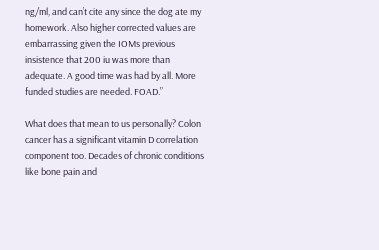ng/ml, and can’t cite any since the dog ate my homework. Also higher corrected values are embarrassing given the IOMs previous insistence that 200 iu was more than adequate. A good time was had by all. More funded studies are needed. FOAD.”

What does that mean to us personally? Colon cancer has a significant vitamin D correlation component too. Decades of chronic conditions like bone pain and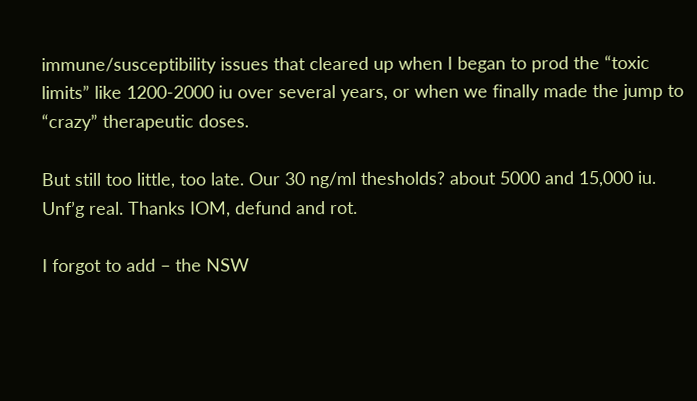immune/susceptibility issues that cleared up when I began to prod the “toxic limits” like 1200-2000 iu over several years, or when we finally made the jump to “crazy” therapeutic doses.

But still too little, too late. Our 30 ng/ml thesholds? about 5000 and 15,000 iu. Unf’g real. Thanks IOM, defund and rot.

I forgot to add – the NSW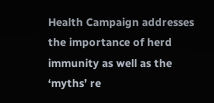Health Campaign addresses the importance of herd immunity as well as the ‘myths’ re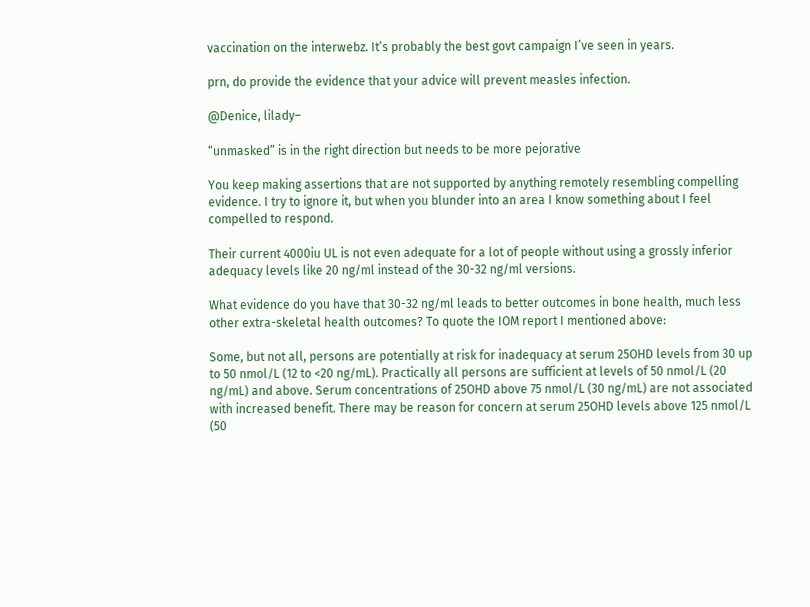vaccination on the interwebz. It’s probably the best govt campaign I’ve seen in years.

prn, do provide the evidence that your advice will prevent measles infection.

@Denice, lilady–

“unmasked” is in the right direction but needs to be more pejorative

You keep making assertions that are not supported by anything remotely resembling compelling evidence. I try to ignore it, but when you blunder into an area I know something about I feel compelled to respond.

Their current 4000iu UL is not even adequate for a lot of people without using a grossly inferior adequacy levels like 20 ng/ml instead of the 30-32 ng/ml versions.

What evidence do you have that 30-32 ng/ml leads to better outcomes in bone health, much less other extra-skeletal health outcomes? To quote the IOM report I mentioned above:

Some, but not all, persons are potentially at risk for inadequacy at serum 25OHD levels from 30 up to 50 nmol/L (12 to <20 ng/mL). Practically all persons are sufficient at levels of 50 nmol/L (20 ng/mL) and above. Serum concentrations of 25OHD above 75 nmol/L (30 ng/mL) are not associated with increased benefit. There may be reason for concern at serum 25OHD levels above 125 nmol/L (50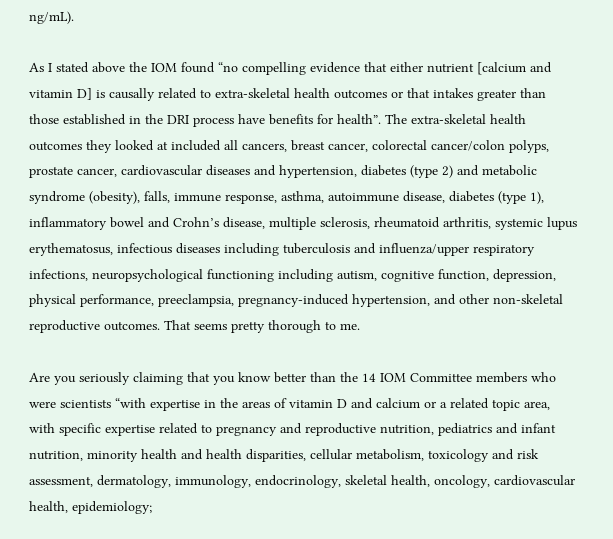ng/mL).

As I stated above the IOM found “no compelling evidence that either nutrient [calcium and vitamin D] is causally related to extra-skeletal health outcomes or that intakes greater than those established in the DRI process have benefits for health”. The extra-skeletal health outcomes they looked at included all cancers, breast cancer, colorectal cancer/colon polyps, prostate cancer, cardiovascular diseases and hypertension, diabetes (type 2) and metabolic syndrome (obesity), falls, immune response, asthma, autoimmune disease, diabetes (type 1), inflammatory bowel and Crohn’s disease, multiple sclerosis, rheumatoid arthritis, systemic lupus erythematosus, infectious diseases including tuberculosis and influenza/upper respiratory infections, neuropsychological functioning including autism, cognitive function, depression, physical performance, preeclampsia, pregnancy-induced hypertension, and other non-skeletal reproductive outcomes. That seems pretty thorough to me.

Are you seriously claiming that you know better than the 14 IOM Committee members who were scientists “with expertise in the areas of vitamin D and calcium or a related topic area, with specific expertise related to pregnancy and reproductive nutrition, pediatrics and infant nutrition, minority health and health disparities, cellular metabolism, toxicology and risk assessment, dermatology, immunology, endocrinology, skeletal health, oncology, cardiovascular health, epidemiology;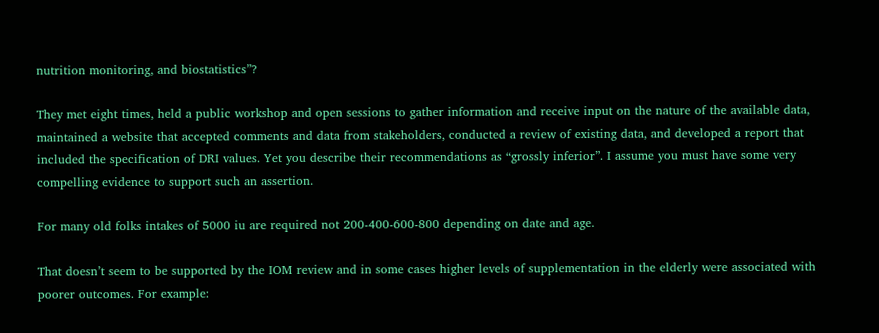nutrition monitoring, and biostatistics”?

They met eight times, held a public workshop and open sessions to gather information and receive input on the nature of the available data, maintained a website that accepted comments and data from stakeholders, conducted a review of existing data, and developed a report that included the specification of DRI values. Yet you describe their recommendations as “grossly inferior”. I assume you must have some very compelling evidence to support such an assertion.

For many old folks intakes of 5000 iu are required not 200-400-600-800 depending on date and age.

That doesn’t seem to be supported by the IOM review and in some cases higher levels of supplementation in the elderly were associated with poorer outcomes. For example: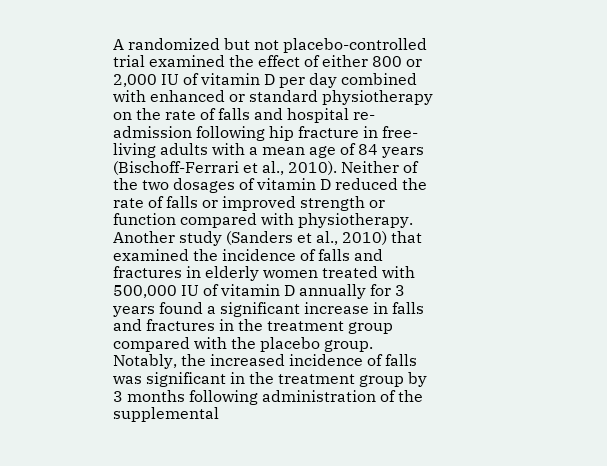A randomized but not placebo-controlled trial examined the effect of either 800 or 2,000 IU of vitamin D per day combined with enhanced or standard physiotherapy on the rate of falls and hospital re-admission following hip fracture in free-living adults with a mean age of 84 years (Bischoff-Ferrari et al., 2010). Neither of the two dosages of vitamin D reduced the rate of falls or improved strength or function compared with physiotherapy. Another study (Sanders et al., 2010) that examined the incidence of falls and fractures in elderly women treated with 500,000 IU of vitamin D annually for 3 years found a significant increase in falls and fractures in the treatment group compared with the placebo group. Notably, the increased incidence of falls was significant in the treatment group by 3 months following administration of the supplemental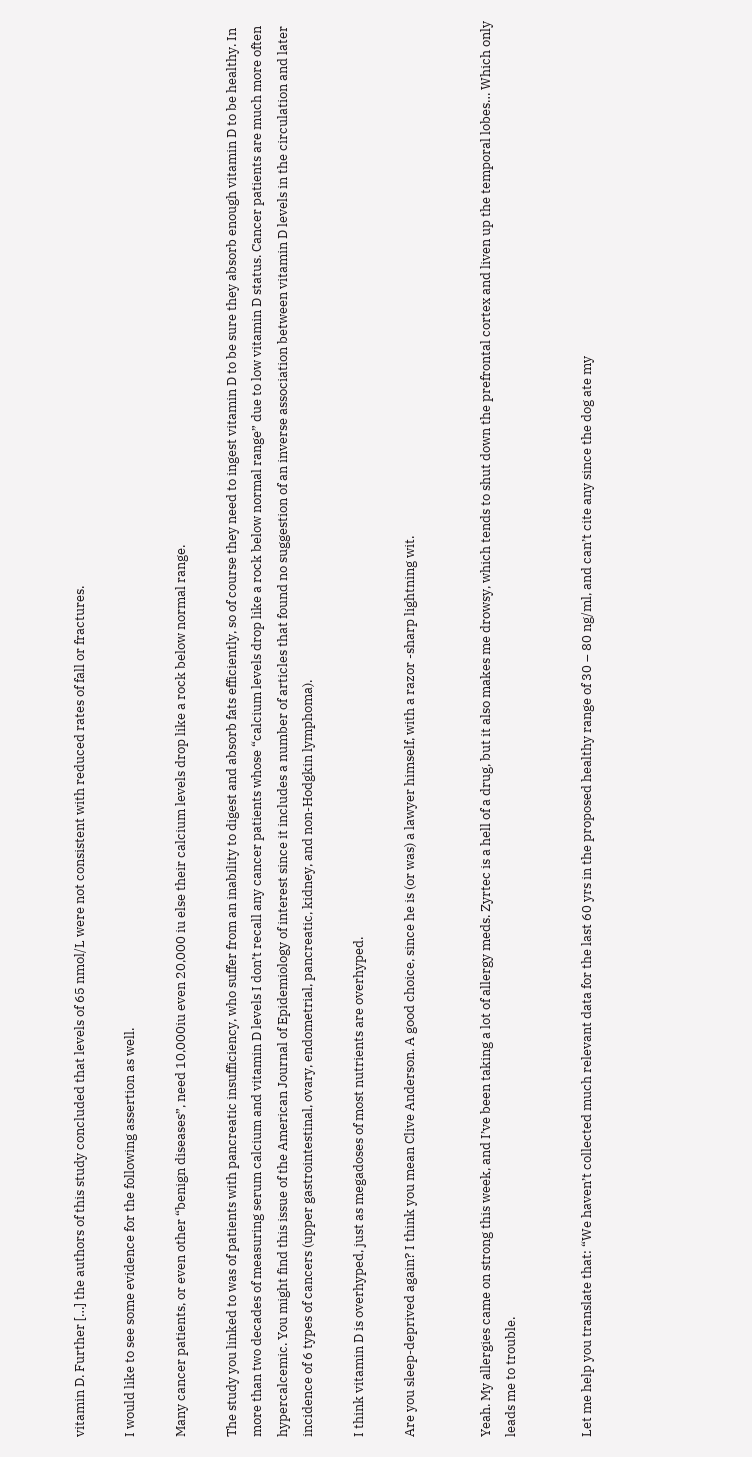vitamin D. Further […] the authors of this study concluded that levels of 65 nmol/L were not consistent with reduced rates of fall or fractures.

I would like to see some evidence for the following assertion as well.

Many cancer patients, or even other “benign diseases”, need 10,000iu even 20,000 iu else their calcium levels drop like a rock below normal range.

The study you linked to was of patients with pancreatic insufficiency, who suffer from an inability to digest and absorb fats efficiently, so of course they need to ingest vitamin D to be sure they absorb enough vitamin D to be healthy. In more than two decades of measuring serum calcium and vitamin D levels I don’t recall any cancer patients whose “calcium levels drop like a rock below normal range” due to low vitamin D status. Cancer patients are much more often hypercalcemic. You might find this issue of the American Journal of Epidemiology of interest since it includes a number of articles that found no suggestion of an inverse association between vitamin D levels in the circulation and later incidence of 6 types of cancers (upper gastrointestinal, ovary, endometrial, pancreatic, kidney, and non-Hodgkin lymphoma).

I think vitamin D is overhyped, just as megadoses of most nutrients are overhyped.

Are you sleep-deprived again? I think you mean Clive Anderson. A good choice, since he is (or was) a lawyer himself, with a razor -sharp lightning wit.


Yeah. My allergies came on strong this week, and I’ve been taking a lot of allergy meds. Zyrtec is a hell of a drug, but it also makes me drowsy, which tends to shut down the prefrontal cortex and liven up the temporal lobes… Which only leads me to trouble.


Let me help you translate that: “We haven’t collected much relevant data for the last 60 yrs in the proposed healthy range of 30 – 80 ng/ml, and can’t cite any since the dog ate my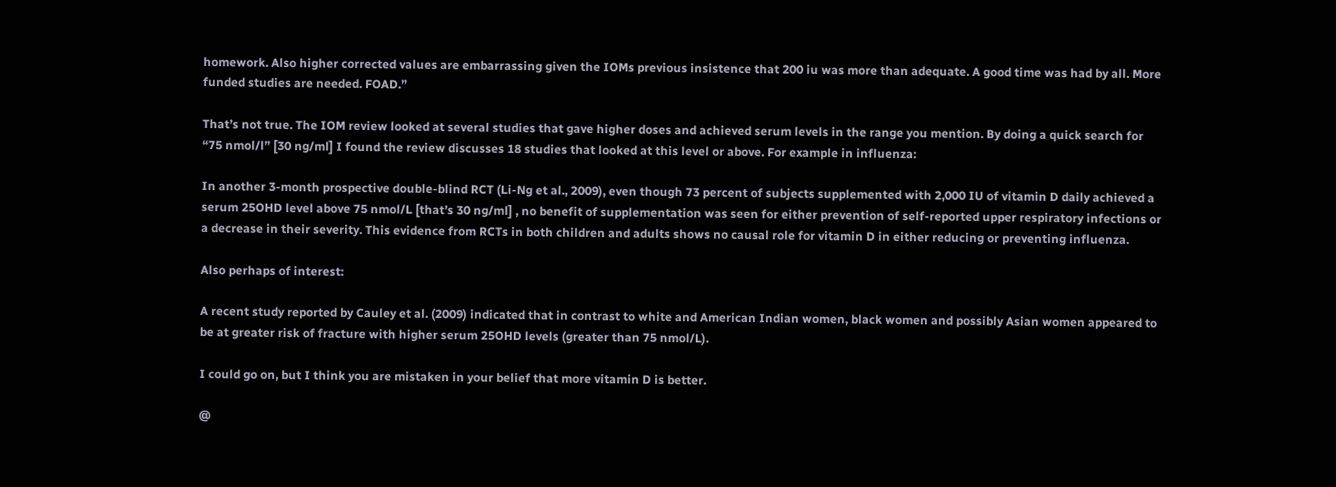homework. Also higher corrected values are embarrassing given the IOMs previous insistence that 200 iu was more than adequate. A good time was had by all. More funded studies are needed. FOAD.”

That’s not true. The IOM review looked at several studies that gave higher doses and achieved serum levels in the range you mention. By doing a quick search for “75 nmol/l” [30 ng/ml] I found the review discusses 18 studies that looked at this level or above. For example in influenza:

In another 3-month prospective double-blind RCT (Li-Ng et al., 2009), even though 73 percent of subjects supplemented with 2,000 IU of vitamin D daily achieved a serum 25OHD level above 75 nmol/L [that’s 30 ng/ml] , no benefit of supplementation was seen for either prevention of self-reported upper respiratory infections or a decrease in their severity. This evidence from RCTs in both children and adults shows no causal role for vitamin D in either reducing or preventing influenza.

Also perhaps of interest:

A recent study reported by Cauley et al. (2009) indicated that in contrast to white and American Indian women, black women and possibly Asian women appeared to be at greater risk of fracture with higher serum 25OHD levels (greater than 75 nmol/L).

I could go on, but I think you are mistaken in your belief that more vitamin D is better.

@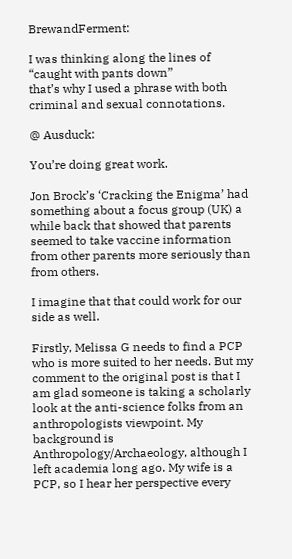BrewandFerment:

I was thinking along the lines of “caught with pants down”
that’s why I used a phrase with both criminal and sexual connotations.

@ Ausduck:

You’re doing great work.

Jon Brock’s ‘Cracking the Enigma’ had something about a focus group (UK) a while back that showed that parents seemed to take vaccine information from other parents more seriously than from others.

I imagine that that could work for our side as well.

Firstly, Melissa G needs to find a PCP who is more suited to her needs. But my comment to the original post is that I am glad someone is taking a scholarly look at the anti-science folks from an anthropologists viewpoint. My background is Anthropology/Archaeology, although I left academia long ago. My wife is a PCP, so I hear her perspective every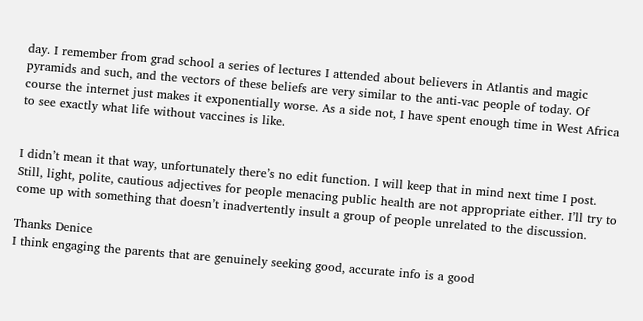day. I remember from grad school a series of lectures I attended about believers in Atlantis and magic pyramids and such, and the vectors of these beliefs are very similar to the anti-vac people of today. Of course the internet just makes it exponentially worse. As a side not, I have spent enough time in West Africa to see exactly what life without vaccines is like.


I didn’t mean it that way, unfortunately there’s no edit function. I will keep that in mind next time I post.
Still, light, polite, cautious adjectives for people menacing public health are not appropriate either. I’ll try to come up with something that doesn’t inadvertently insult a group of people unrelated to the discussion.

Thanks Denice
I think engaging the parents that are genuinely seeking good, accurate info is a good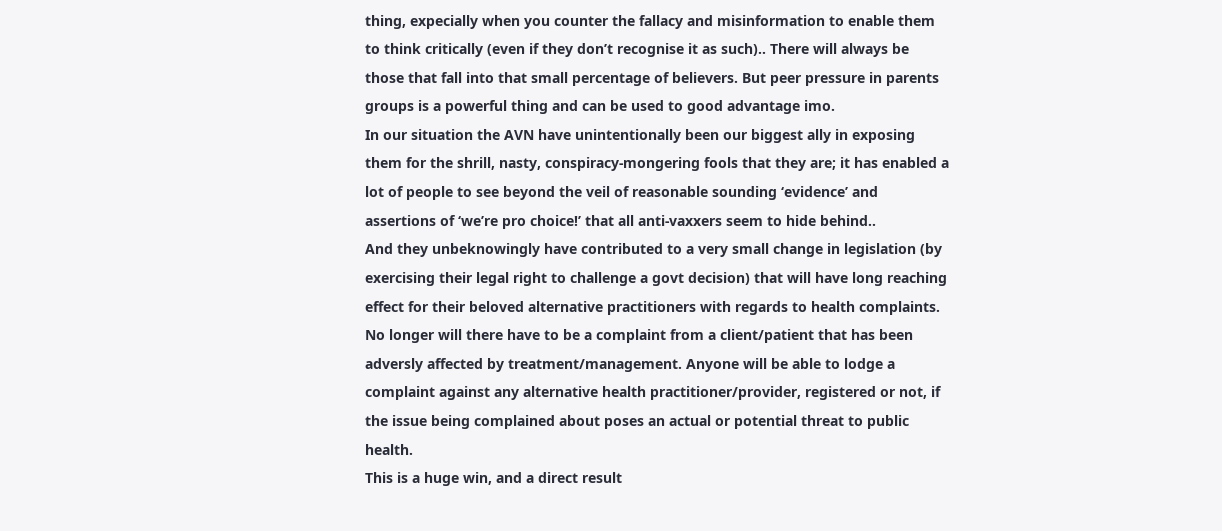thing, expecially when you counter the fallacy and misinformation to enable them to think critically (even if they don’t recognise it as such).. There will always be those that fall into that small percentage of believers. But peer pressure in parents groups is a powerful thing and can be used to good advantage imo.
In our situation the AVN have unintentionally been our biggest ally in exposing them for the shrill, nasty, conspiracy-mongering fools that they are; it has enabled a lot of people to see beyond the veil of reasonable sounding ‘evidence’ and assertions of ‘we’re pro choice!’ that all anti-vaxxers seem to hide behind..
And they unbeknowingly have contributed to a very small change in legislation (by exercising their legal right to challenge a govt decision) that will have long reaching effect for their beloved alternative practitioners with regards to health complaints. No longer will there have to be a complaint from a client/patient that has been adversly affected by treatment/management. Anyone will be able to lodge a complaint against any alternative health practitioner/provider, registered or not, if the issue being complained about poses an actual or potential threat to public health.
This is a huge win, and a direct result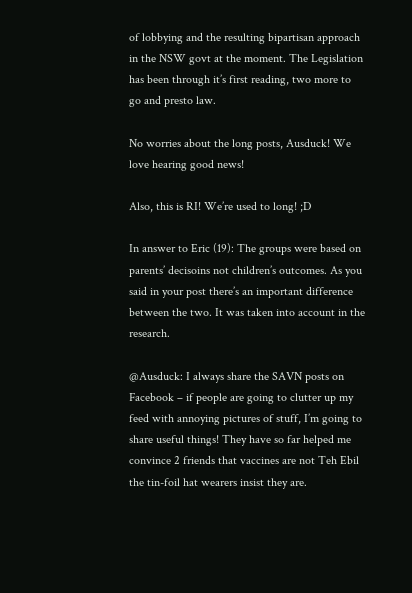of lobbying and the resulting bipartisan approach in the NSW govt at the moment. The Legislation has been through it’s first reading, two more to go and presto law.

No worries about the long posts, Ausduck! We love hearing good news!

Also, this is RI! We’re used to long! ;D

In answer to Eric (19): The groups were based on parents’ decisoins not children’s outcomes. As you said in your post there’s an important difference between the two. It was taken into account in the research.

@Ausduck: I always share the SAVN posts on Facebook – if people are going to clutter up my feed with annoying pictures of stuff, I’m going to share useful things! They have so far helped me convince 2 friends that vaccines are not Teh Ebil the tin-foil hat wearers insist they are.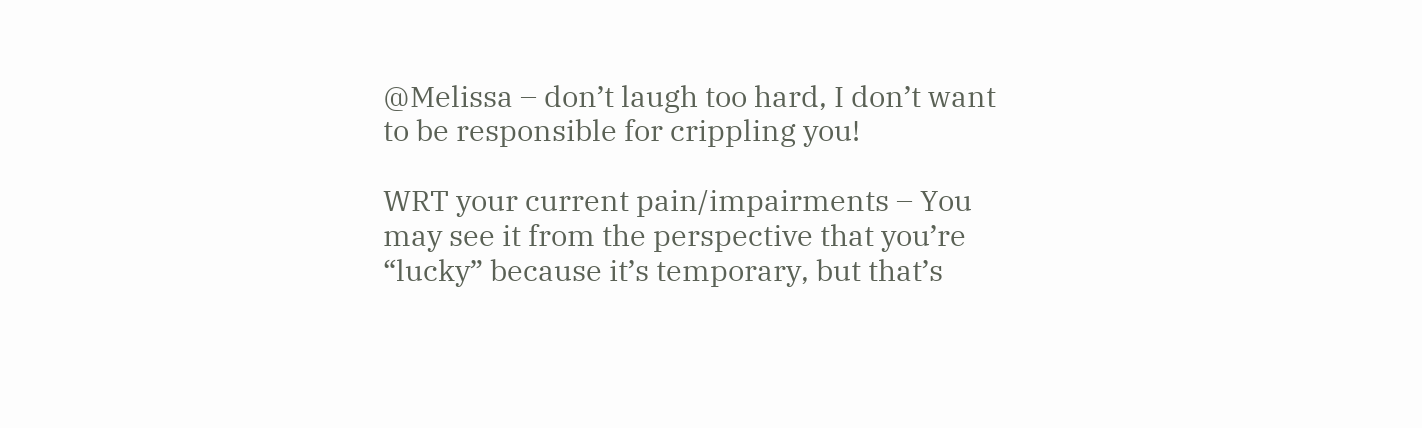@Melissa – don’t laugh too hard, I don’t want to be responsible for crippling you!

WRT your current pain/impairments – You may see it from the perspective that you’re “lucky” because it’s temporary, but that’s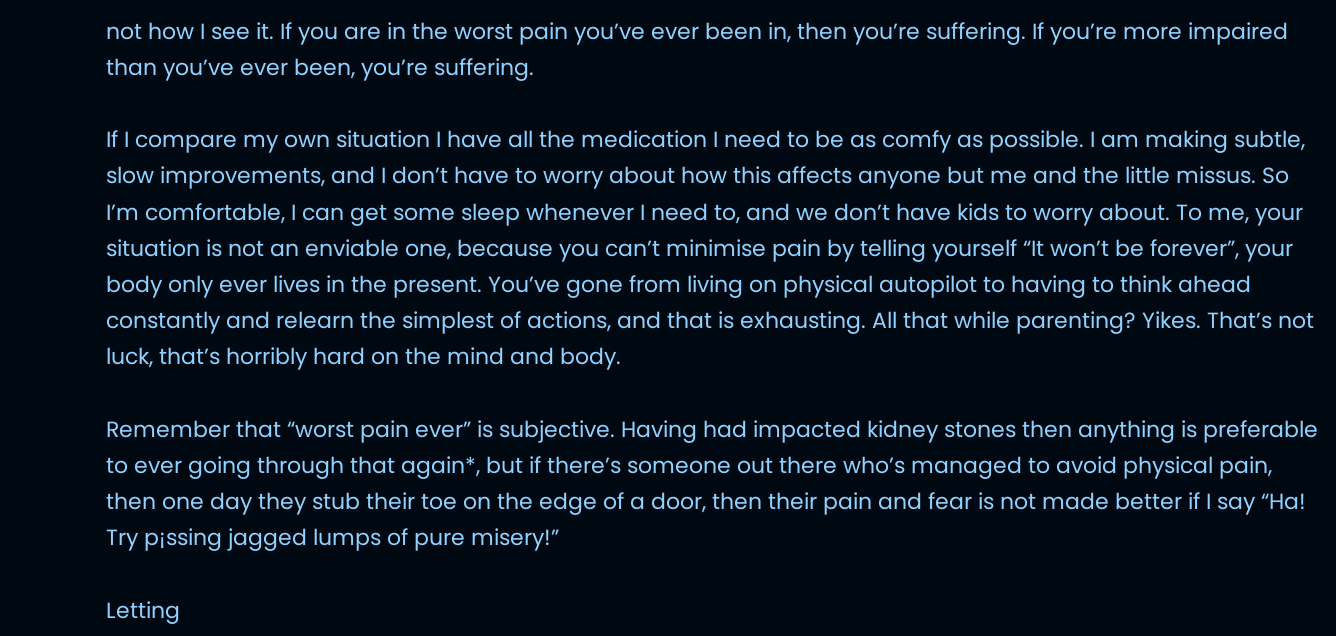not how I see it. If you are in the worst pain you’ve ever been in, then you’re suffering. If you’re more impaired than you’ve ever been, you’re suffering.

If I compare my own situation I have all the medication I need to be as comfy as possible. I am making subtle, slow improvements, and I don’t have to worry about how this affects anyone but me and the little missus. So I’m comfortable, I can get some sleep whenever I need to, and we don’t have kids to worry about. To me, your situation is not an enviable one, because you can’t minimise pain by telling yourself “It won’t be forever”, your body only ever lives in the present. You’ve gone from living on physical autopilot to having to think ahead constantly and relearn the simplest of actions, and that is exhausting. All that while parenting? Yikes. That’s not luck, that’s horribly hard on the mind and body.

Remember that “worst pain ever” is subjective. Having had impacted kidney stones then anything is preferable to ever going through that again*, but if there’s someone out there who’s managed to avoid physical pain, then one day they stub their toe on the edge of a door, then their pain and fear is not made better if I say “Ha! Try p¡ssing jagged lumps of pure misery!”

Letting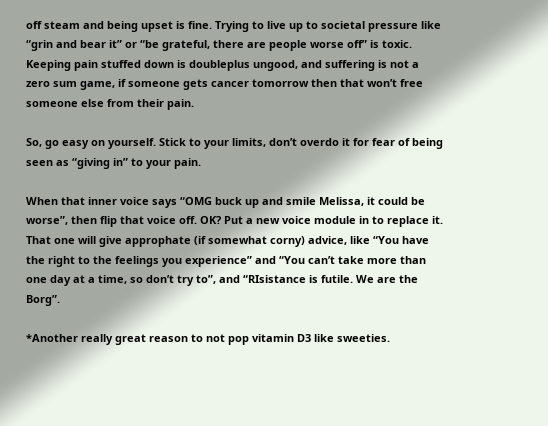off steam and being upset is fine. Trying to live up to societal pressure like “grin and bear it” or “be grateful, there are people worse off” is toxic. Keeping pain stuffed down is doubleplus ungood, and suffering is not a zero sum game, if someone gets cancer tomorrow then that won’t free someone else from their pain.

So, go easy on yourself. Stick to your limits, don’t overdo it for fear of being seen as “giving in” to your pain.

When that inner voice says “OMG buck up and smile Melissa, it could be worse”, then flip that voice off. OK? Put a new voice module in to replace it. That one will give approphate (if somewhat corny) advice, like “You have the right to the feelings you experience” and “You can’t take more than one day at a time, so don’t try to”, and “RIsistance is futile. We are the Borg”.

*Another really great reason to not pop vitamin D3 like sweeties.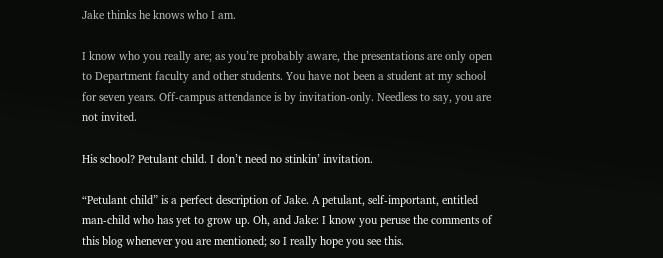Jake thinks he knows who I am.

I know who you really are; as you’re probably aware, the presentations are only open to Department faculty and other students. You have not been a student at my school for seven years. Off-campus attendance is by invitation-only. Needless to say, you are not invited.

His school? Petulant child. I don’t need no stinkin’ invitation.

“Petulant child” is a perfect description of Jake. A petulant, self-important, entitled man-child who has yet to grow up. Oh, and Jake: I know you peruse the comments of this blog whenever you are mentioned; so I really hope you see this.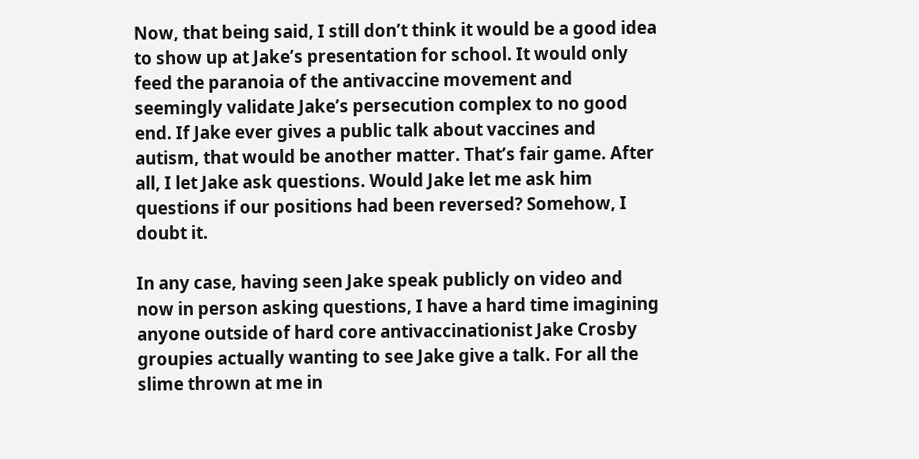Now, that being said, I still don’t think it would be a good idea to show up at Jake’s presentation for school. It would only feed the paranoia of the antivaccine movement and seemingly validate Jake’s persecution complex to no good end. If Jake ever gives a public talk about vaccines and autism, that would be another matter. That’s fair game. After all, I let Jake ask questions. Would Jake let me ask him questions if our positions had been reversed? Somehow, I doubt it.

In any case, having seen Jake speak publicly on video and now in person asking questions, I have a hard time imagining anyone outside of hard core antivaccinationist Jake Crosby groupies actually wanting to see Jake give a talk. For all the slime thrown at me in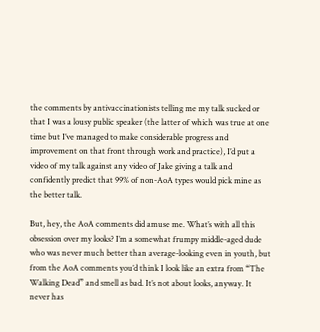the comments by antivaccinationists telling me my talk sucked or that I was a lousy public speaker (the latter of which was true at one time but I’ve managed to make considerable progress and improvement on that front through work and practice), I’d put a video of my talk against any video of Jake giving a talk and confidently predict that 99% of non-AoA types would pick mine as the better talk.

But, hey, the AoA comments did amuse me. What’s with all this obsession over my looks? I’m a somewhat frumpy middle-aged dude who was never much better than average-looking even in youth, but from the AoA comments you’d think I look like an extra from “The Walking Dead” and smell as bad. It’s not about looks, anyway. It never has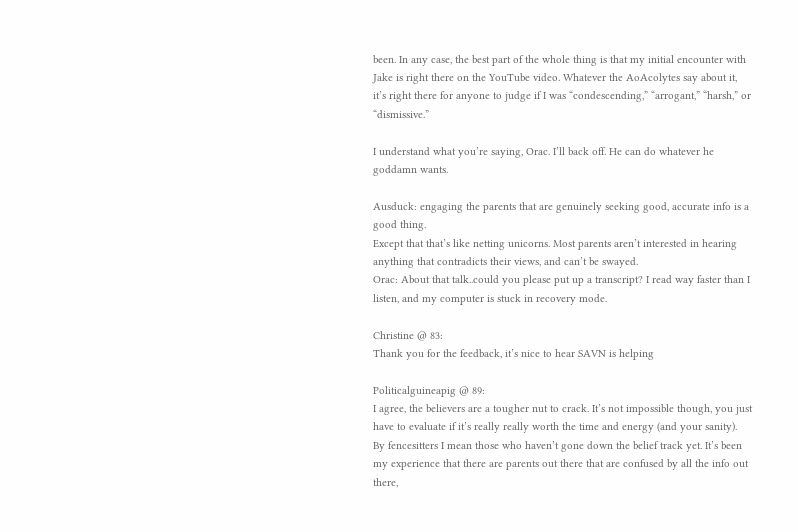been. In any case, the best part of the whole thing is that my initial encounter with Jake is right there on the YouTube video. Whatever the AoAcolytes say about it, it’s right there for anyone to judge if I was “condescending,” “arrogant,” “harsh,” or “dismissive.”

I understand what you’re saying, Orac. I’ll back off. He can do whatever he goddamn wants.

Ausduck: engaging the parents that are genuinely seeking good, accurate info is a good thing.
Except that that’s like netting unicorns. Most parents aren’t interested in hearing anything that contradicts their views, and can’t be swayed.
Orac: About that talk..could you please put up a transcript? I read way faster than I listen, and my computer is stuck in recovery mode.

Christine @ 83:
Thank you for the feedback, it’s nice to hear SAVN is helping

Politicalguineapig @ 89:
I agree, the believers are a tougher nut to crack. It’s not impossible though, you just have to evaluate if it’s really really worth the time and energy (and your sanity).
By fencesitters I mean those who haven’t gone down the belief track yet. It’s been my experience that there are parents out there that are confused by all the info out there,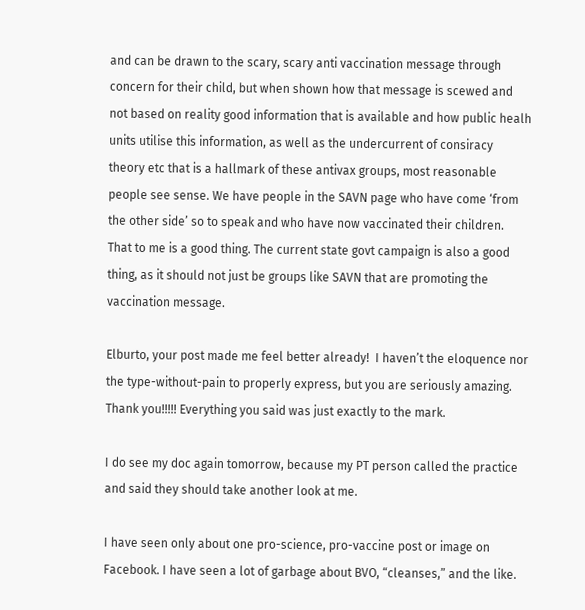and can be drawn to the scary, scary anti vaccination message through concern for their child, but when shown how that message is scewed and not based on reality good information that is available and how public healh units utilise this information, as well as the undercurrent of consiracy theory etc that is a hallmark of these antivax groups, most reasonable people see sense. We have people in the SAVN page who have come ‘from the other side’ so to speak and who have now vaccinated their children. That to me is a good thing. The current state govt campaign is also a good thing, as it should not just be groups like SAVN that are promoting the vaccination message.

Elburto, your post made me feel better already!  I haven’t the eloquence nor the type-without-pain to properly express, but you are seriously amazing. Thank you!!!!! Everything you said was just exactly to the mark.

I do see my doc again tomorrow, because my PT person called the practice and said they should take another look at me.

I have seen only about one pro-science, pro-vaccine post or image on Facebook. I have seen a lot of garbage about BVO, “cleanses,” and the like.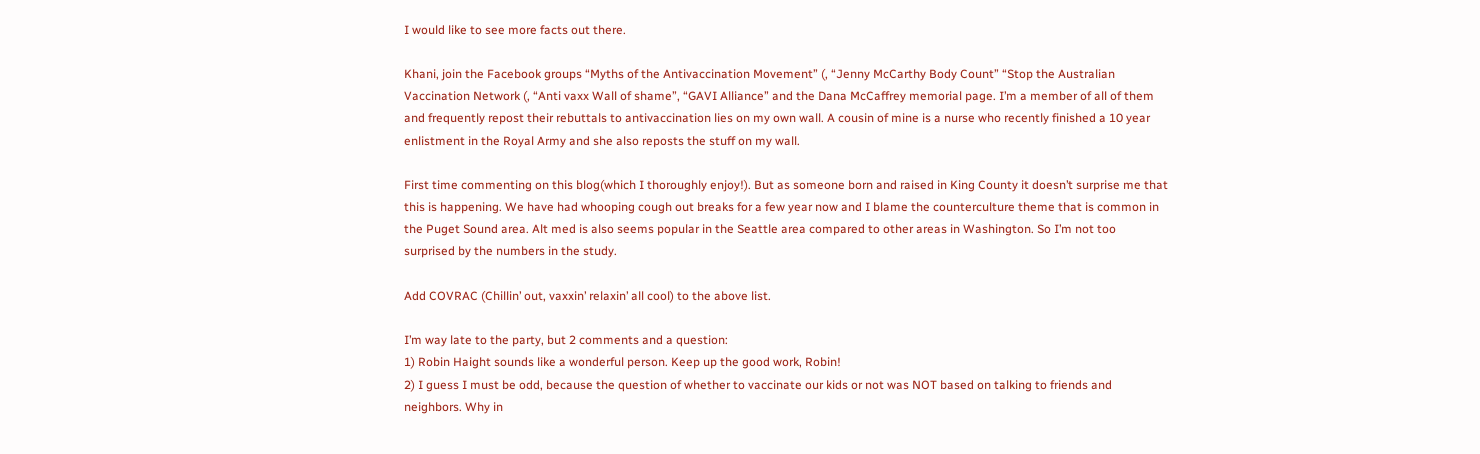I would like to see more facts out there.

Khani, join the Facebook groups “Myths of the Antivaccination Movement” (, “Jenny McCarthy Body Count” “Stop the Australian Vaccination Network (, “Anti vaxx Wall of shame”, “GAVI Alliance” and the Dana McCaffrey memorial page. I’m a member of all of them and frequently repost their rebuttals to antivaccination lies on my own wall. A cousin of mine is a nurse who recently finished a 10 year enlistment in the Royal Army and she also reposts the stuff on my wall.

First time commenting on this blog(which I thoroughly enjoy!). But as someone born and raised in King County it doesn’t surprise me that this is happening. We have had whooping cough out breaks for a few year now and I blame the counterculture theme that is common in the Puget Sound area. Alt med is also seems popular in the Seattle area compared to other areas in Washington. So I’m not too surprised by the numbers in the study.

Add COVRAC (Chillin’ out, vaxxin’ relaxin’ all cool) to the above list.

I’m way late to the party, but 2 comments and a question:
1) Robin Haight sounds like a wonderful person. Keep up the good work, Robin!
2) I guess I must be odd, because the question of whether to vaccinate our kids or not was NOT based on talking to friends and neighbors. Why in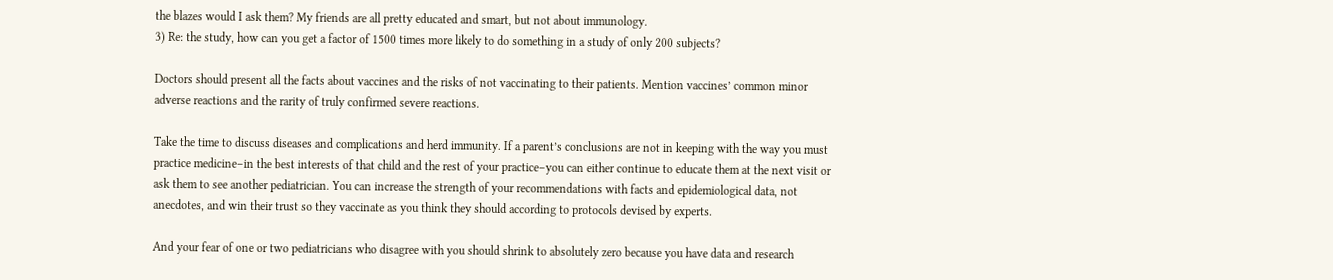the blazes would I ask them? My friends are all pretty educated and smart, but not about immunology.
3) Re: the study, how can you get a factor of 1500 times more likely to do something in a study of only 200 subjects?

Doctors should present all the facts about vaccines and the risks of not vaccinating to their patients. Mention vaccines’ common minor adverse reactions and the rarity of truly confirmed severe reactions.

Take the time to discuss diseases and complications and herd immunity. If a parent’s conclusions are not in keeping with the way you must practice medicine–in the best interests of that child and the rest of your practice–you can either continue to educate them at the next visit or ask them to see another pediatrician. You can increase the strength of your recommendations with facts and epidemiological data, not anecdotes, and win their trust so they vaccinate as you think they should according to protocols devised by experts.

And your fear of one or two pediatricians who disagree with you should shrink to absolutely zero because you have data and research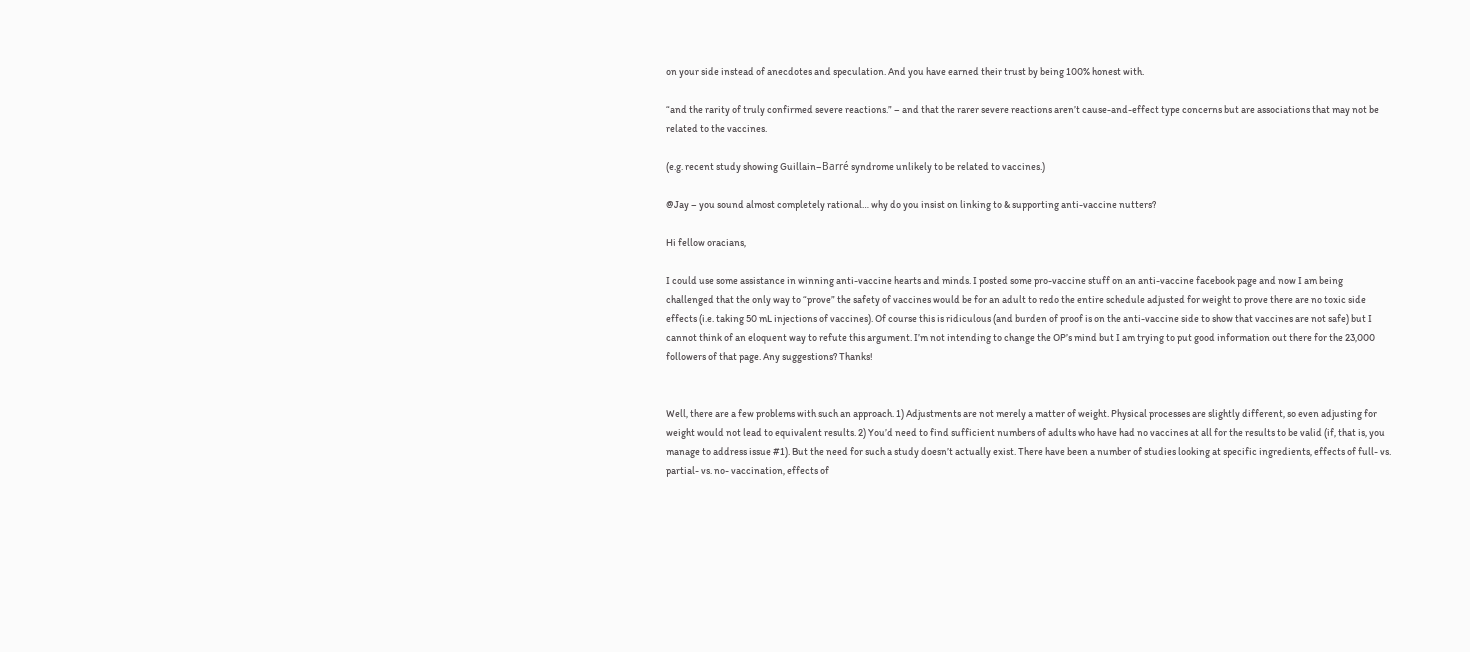on your side instead of anecdotes and speculation. And you have earned their trust by being 100% honest with.

“and the rarity of truly confirmed severe reactions.” – and that the rarer severe reactions aren’t cause-and-effect type concerns but are associations that may not be related to the vaccines.

(e.g. recent study showing Guillain–Barré syndrome unlikely to be related to vaccines.)

@Jay – you sound almost completely rational… why do you insist on linking to & supporting anti-vaccine nutters?

Hi fellow oracians,

I could use some assistance in winning anti-vaccine hearts and minds. I posted some pro-vaccine stuff on an anti-vaccine facebook page and now I am being challenged that the only way to “prove” the safety of vaccines would be for an adult to redo the entire schedule adjusted for weight to prove there are no toxic side effects (i.e. taking 50 mL injections of vaccines). Of course this is ridiculous (and burden of proof is on the anti-vaccine side to show that vaccines are not safe) but I cannot think of an eloquent way to refute this argument. I’m not intending to change the OP’s mind but I am trying to put good information out there for the 23,000 followers of that page. Any suggestions? Thanks!


Well, there are a few problems with such an approach. 1) Adjustments are not merely a matter of weight. Physical processes are slightly different, so even adjusting for weight would not lead to equivalent results. 2) You’d need to find sufficient numbers of adults who have had no vaccines at all for the results to be valid (if, that is, you manage to address issue #1). But the need for such a study doesn’t actually exist. There have been a number of studies looking at specific ingredients, effects of full- vs. partial- vs. no- vaccination, effects of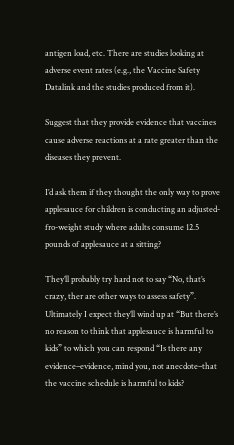antigen load, etc. There are studies looking at adverse event rates (e.g., the Vaccine Safety Datalink and the studies produced from it).

Suggest that they provide evidence that vaccines cause adverse reactions at a rate greater than the diseases they prevent.

I’d ask them if they thought the only way to prove applesauce for children is conducting an adjusted-fro-weight study where adults consume 12.5 pounds of applesauce at a sitting?

They’ll probably try hard not to say “No, that’s crazy, ther are other ways to assess safety”. Ultimately I expect they’ll wind up at “But there’s no reason to think that applesauce is harmful to kids” to which you can respond “Is there any evidence–evidence, mind you, not anecdote–that the vaccine schedule is harmful to kids?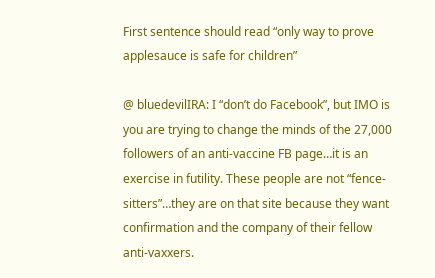First sentence should read “only way to prove applesauce is safe for children”

@ bluedevilIRA: I “don’t do Facebook”, but IMO is you are trying to change the minds of the 27,000 followers of an anti-vaccine FB page…it is an exercise in futility. These people are not “fence-sitters”…they are on that site because they want confirmation and the company of their fellow anti-vaxxers.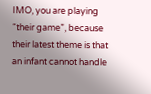IMO, you are playing “their game”, because their latest theme is that an infant cannot handle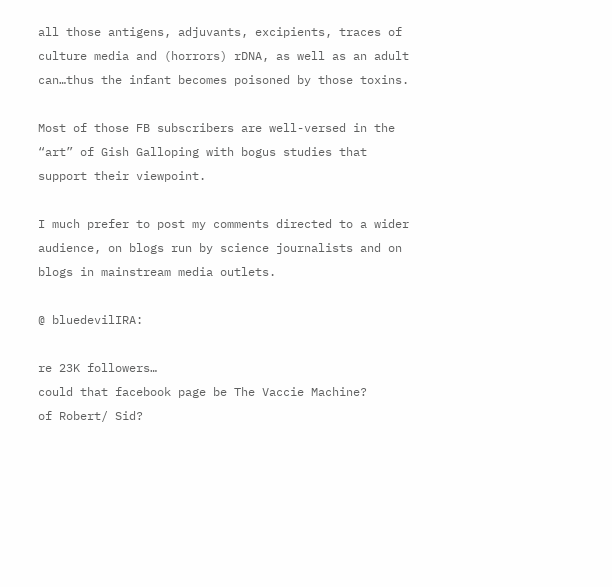all those antigens, adjuvants, excipients, traces of culture media and (horrors) rDNA, as well as an adult can…thus the infant becomes poisoned by those toxins.

Most of those FB subscribers are well-versed in the “art” of Gish Galloping with bogus studies that support their viewpoint.

I much prefer to post my comments directed to a wider audience, on blogs run by science journalists and on blogs in mainstream media outlets.

@ bluedevilIRA:

re 23K followers…
could that facebook page be The Vaccie Machine?
of Robert/ Sid?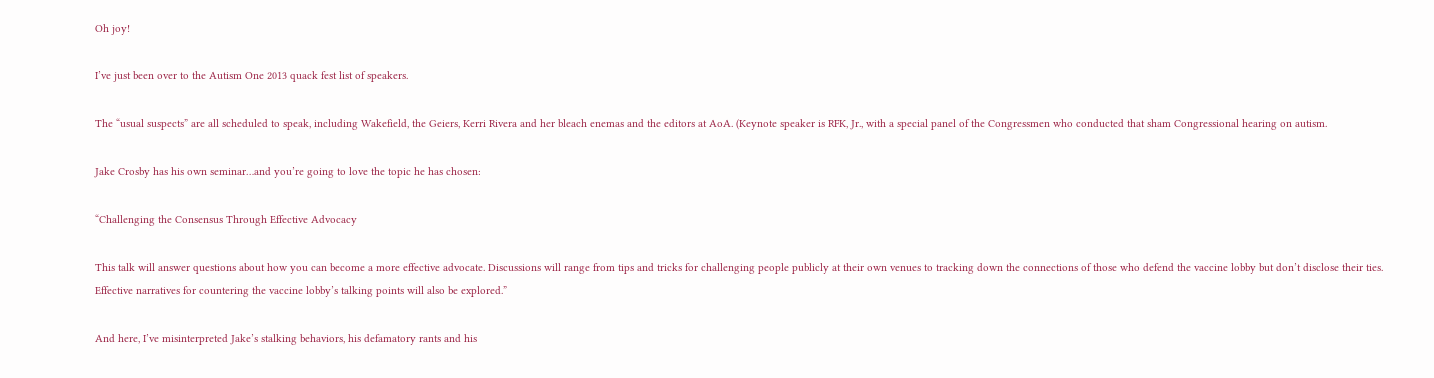Oh joy!

I’ve just been over to the Autism One 2013 quack fest list of speakers.

The “usual suspects” are all scheduled to speak, including Wakefield, the Geiers, Kerri Rivera and her bleach enemas and the editors at AoA. (Keynote speaker is RFK, Jr., with a special panel of the Congressmen who conducted that sham Congressional hearing on autism.

Jake Crosby has his own seminar…and you’re going to love the topic he has chosen:

“Challenging the Consensus Through Effective Advocacy

This talk will answer questions about how you can become a more effective advocate. Discussions will range from tips and tricks for challenging people publicly at their own venues to tracking down the connections of those who defend the vaccine lobby but don’t disclose their ties. Effective narratives for countering the vaccine lobby’s talking points will also be explored.”

And here, I’ve misinterpreted Jake’s stalking behaviors, his defamatory rants and his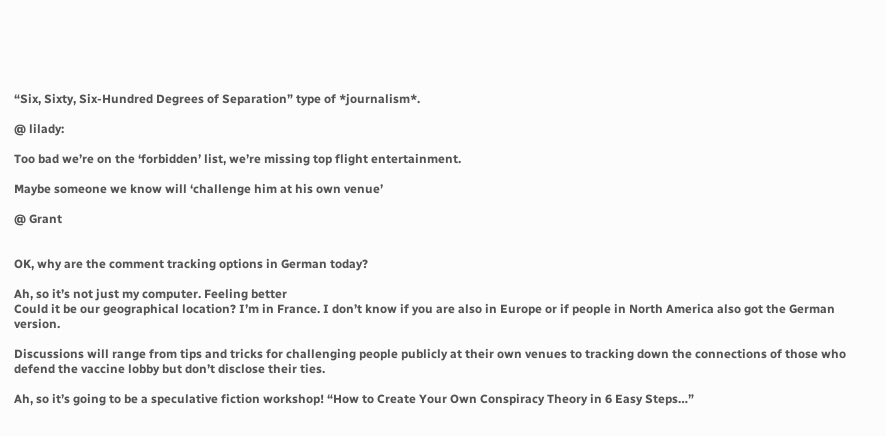“Six, Sixty, Six-Hundred Degrees of Separation” type of *journalism*.

@ lilady:

Too bad we’re on the ‘forbidden’ list, we’re missing top flight entertainment.

Maybe someone we know will ‘challenge him at his own venue’

@ Grant


OK, why are the comment tracking options in German today?

Ah, so it’s not just my computer. Feeling better
Could it be our geographical location? I’m in France. I don’t know if you are also in Europe or if people in North America also got the German version.

Discussions will range from tips and tricks for challenging people publicly at their own venues to tracking down the connections of those who defend the vaccine lobby but don’t disclose their ties.

Ah, so it’s going to be a speculative fiction workshop! “How to Create Your Own Conspiracy Theory in 6 Easy Steps…”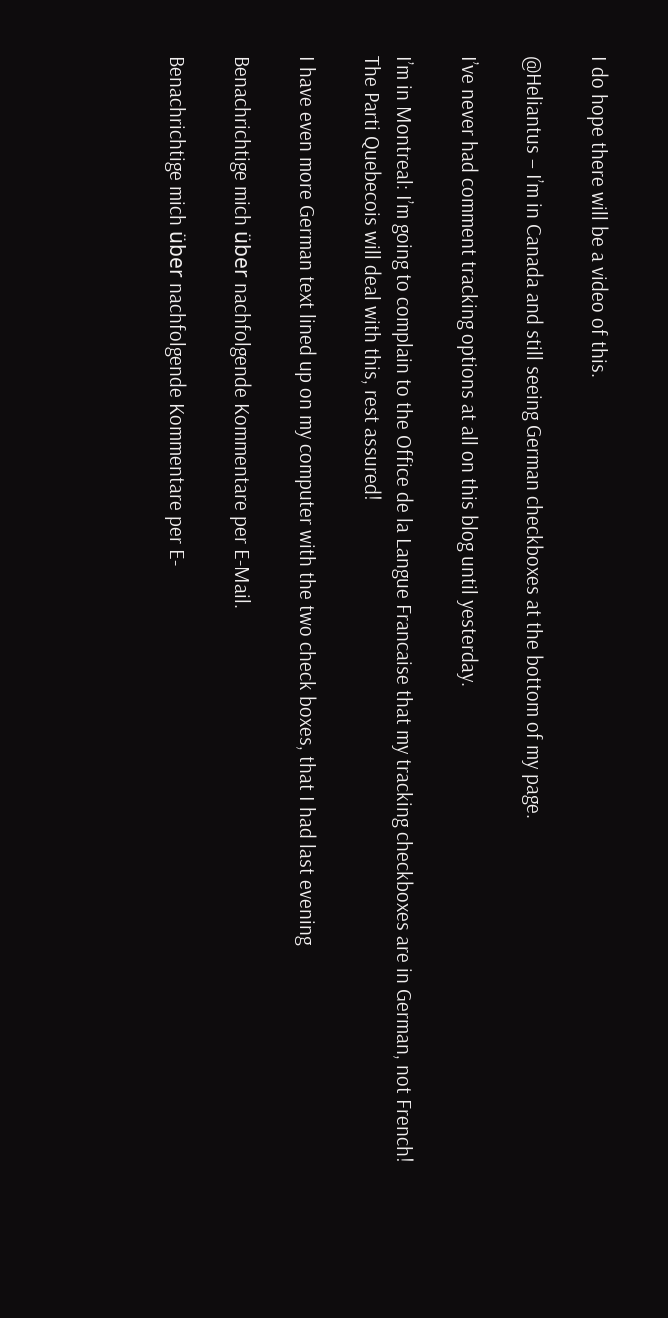I do hope there will be a video of this.

@Heliantus – I’m in Canada and still seeing German checkboxes at the bottom of my page.

I’ve never had comment tracking options at all on this blog until yesterday.

I’m in Montreal: I’m going to complain to the Office de la Langue Francaise that my tracking checkboxes are in German, not French! The Parti Quebecois will deal with this, rest assured!

I have even more German text lined up on my computer with the two check boxes, that I had last evening

Benachrichtige mich über nachfolgende Kommentare per E-Mail.

Benachrichtige mich über nachfolgende Kommentare per E-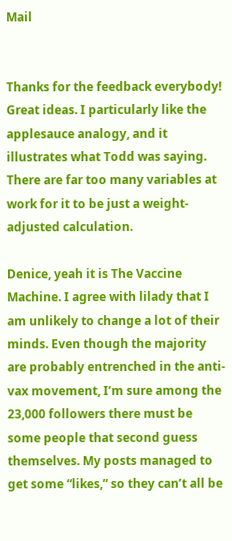Mail


Thanks for the feedback everybody! Great ideas. I particularly like the applesauce analogy, and it illustrates what Todd was saying. There are far too many variables at work for it to be just a weight-adjusted calculation.

Denice, yeah it is The Vaccine Machine. I agree with lilady that I am unlikely to change a lot of their minds. Even though the majority are probably entrenched in the anti-vax movement, I’m sure among the 23,000 followers there must be some people that second guess themselves. My posts managed to get some “likes,” so they can’t all be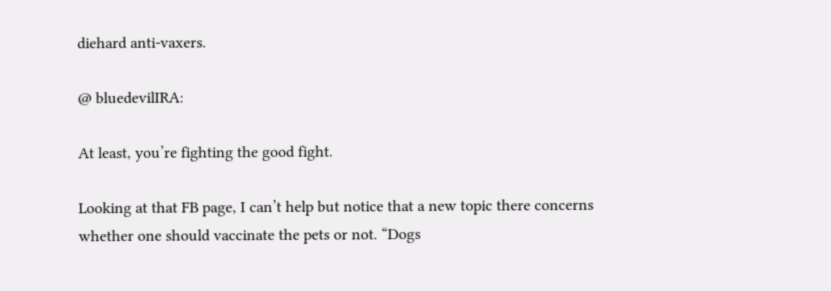diehard anti-vaxers.

@ bluedevilIRA:

At least, you’re fighting the good fight.

Looking at that FB page, I can’t help but notice that a new topic there concerns whether one should vaccinate the pets or not. “Dogs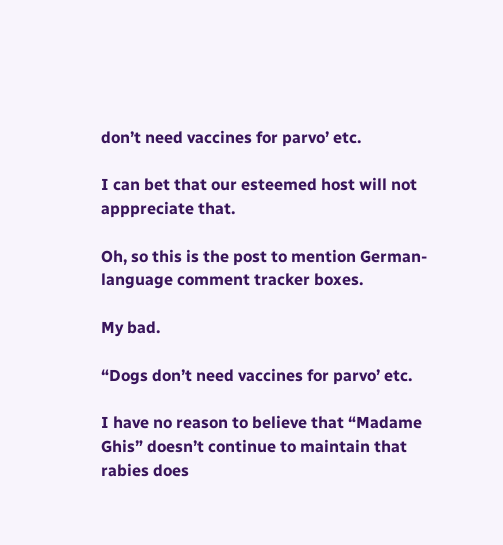don’t need vaccines for parvo’ etc.

I can bet that our esteemed host will not apppreciate that.

Oh, so this is the post to mention German-language comment tracker boxes.

My bad.

“Dogs don’t need vaccines for parvo’ etc.

I have no reason to believe that “Madame Ghis” doesn’t continue to maintain that rabies does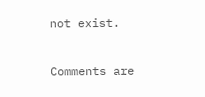not exist.

Comments are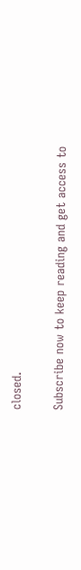closed.


Subscribe now to keep reading and get access to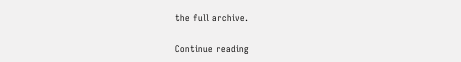the full archive.

Continue reading